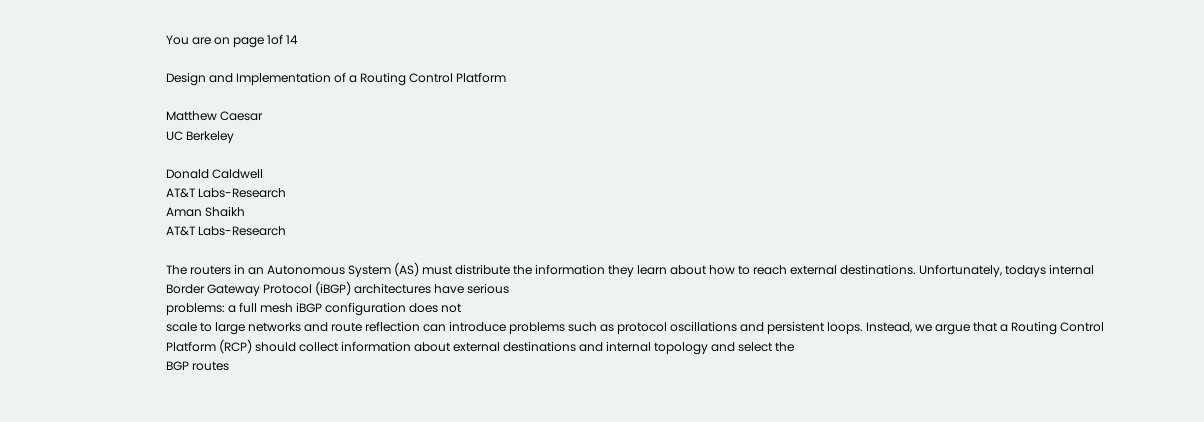You are on page 1of 14

Design and Implementation of a Routing Control Platform

Matthew Caesar
UC Berkeley

Donald Caldwell
AT&T Labs-Research
Aman Shaikh
AT&T Labs-Research

The routers in an Autonomous System (AS) must distribute the information they learn about how to reach external destinations. Unfortunately, todays internal Border Gateway Protocol (iBGP) architectures have serious
problems: a full mesh iBGP configuration does not
scale to large networks and route reflection can introduce problems such as protocol oscillations and persistent loops. Instead, we argue that a Routing Control Platform (RCP) should collect information about external destinations and internal topology and select the
BGP routes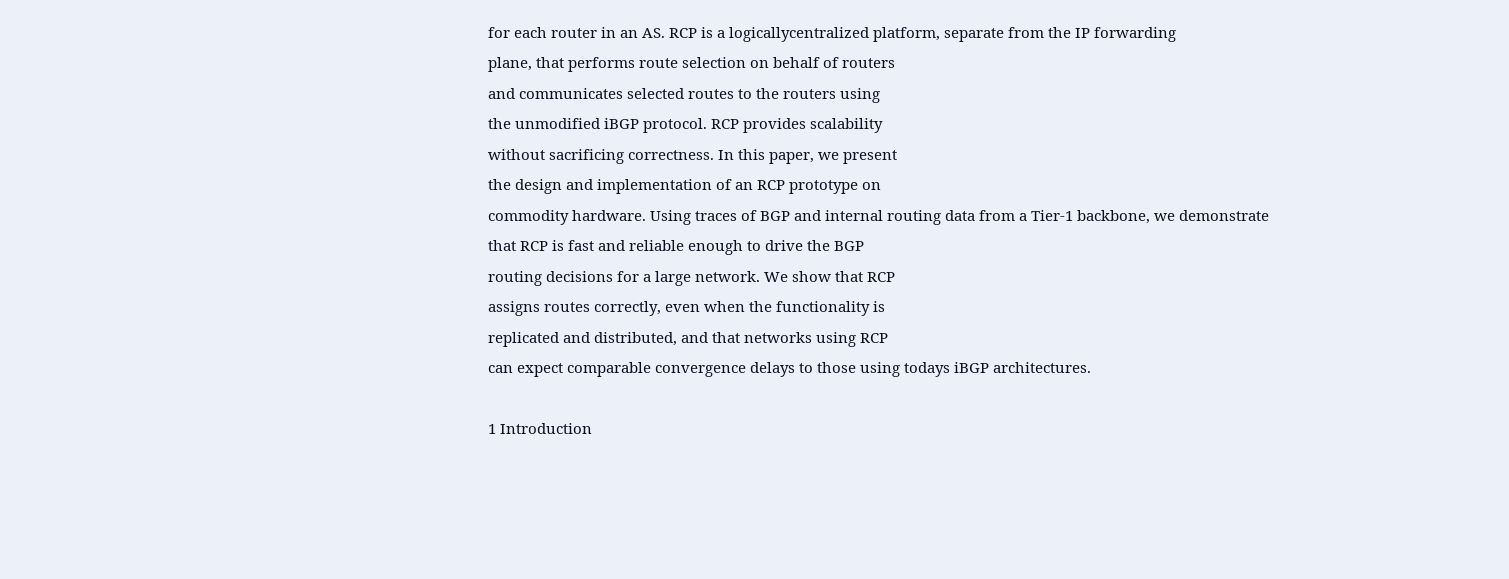for each router in an AS. RCP is a logicallycentralized platform, separate from the IP forwarding
plane, that performs route selection on behalf of routers
and communicates selected routes to the routers using
the unmodified iBGP protocol. RCP provides scalability
without sacrificing correctness. In this paper, we present
the design and implementation of an RCP prototype on
commodity hardware. Using traces of BGP and internal routing data from a Tier-1 backbone, we demonstrate
that RCP is fast and reliable enough to drive the BGP
routing decisions for a large network. We show that RCP
assigns routes correctly, even when the functionality is
replicated and distributed, and that networks using RCP
can expect comparable convergence delays to those using todays iBGP architectures.

1 Introduction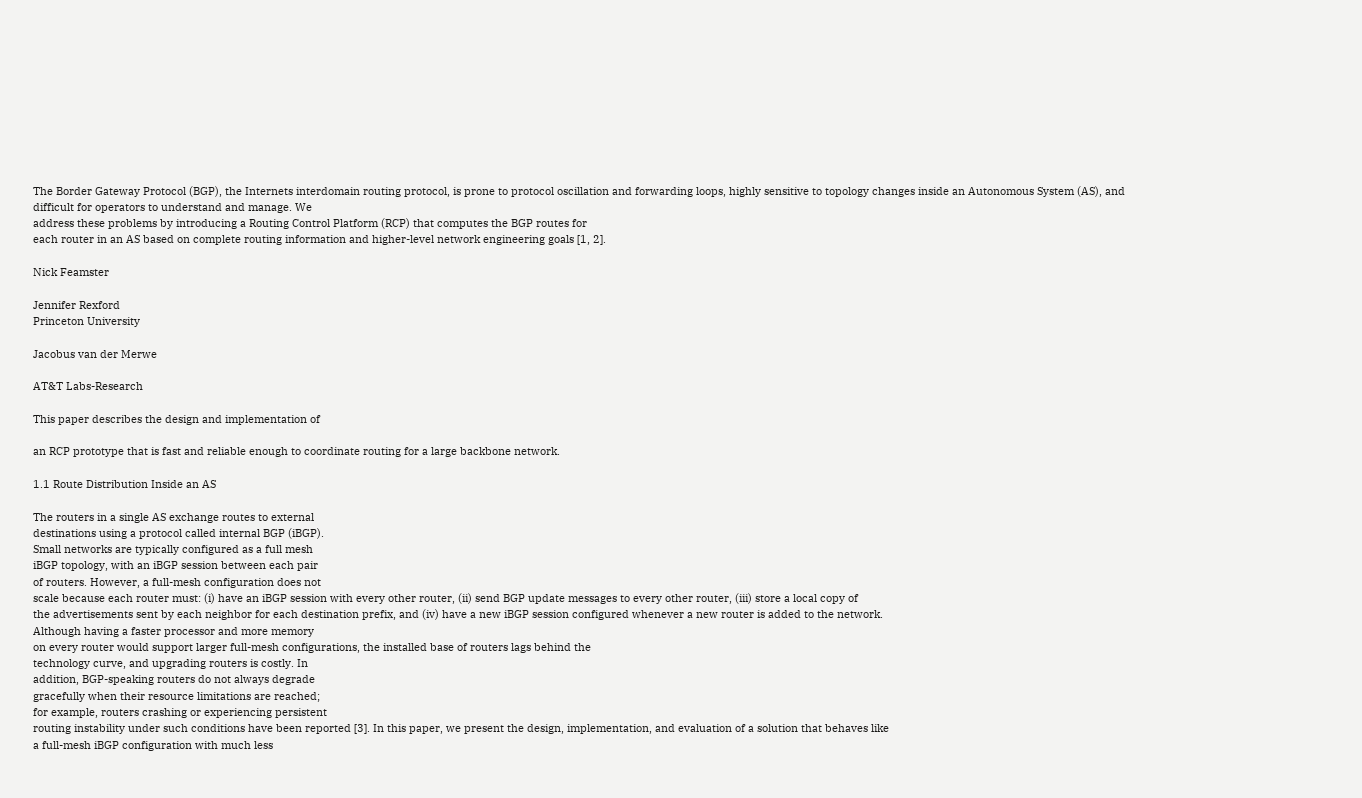The Border Gateway Protocol (BGP), the Internets interdomain routing protocol, is prone to protocol oscillation and forwarding loops, highly sensitive to topology changes inside an Autonomous System (AS), and
difficult for operators to understand and manage. We
address these problems by introducing a Routing Control Platform (RCP) that computes the BGP routes for
each router in an AS based on complete routing information and higher-level network engineering goals [1, 2].

Nick Feamster

Jennifer Rexford
Princeton University

Jacobus van der Merwe

AT&T Labs-Research

This paper describes the design and implementation of

an RCP prototype that is fast and reliable enough to coordinate routing for a large backbone network.

1.1 Route Distribution Inside an AS

The routers in a single AS exchange routes to external
destinations using a protocol called internal BGP (iBGP).
Small networks are typically configured as a full mesh
iBGP topology, with an iBGP session between each pair
of routers. However, a full-mesh configuration does not
scale because each router must: (i) have an iBGP session with every other router, (ii) send BGP update messages to every other router, (iii) store a local copy of
the advertisements sent by each neighbor for each destination prefix, and (iv) have a new iBGP session configured whenever a new router is added to the network.
Although having a faster processor and more memory
on every router would support larger full-mesh configurations, the installed base of routers lags behind the
technology curve, and upgrading routers is costly. In
addition, BGP-speaking routers do not always degrade
gracefully when their resource limitations are reached;
for example, routers crashing or experiencing persistent
routing instability under such conditions have been reported [3]. In this paper, we present the design, implementation, and evaluation of a solution that behaves like
a full-mesh iBGP configuration with much less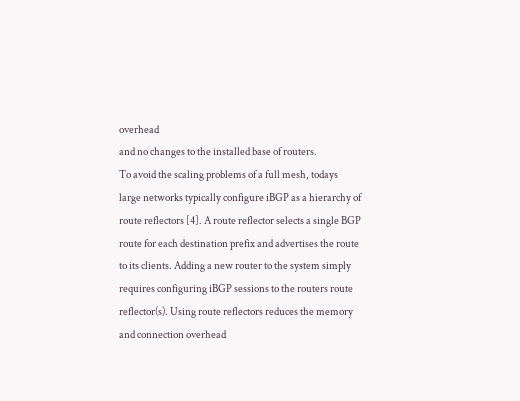overhead
and no changes to the installed base of routers.
To avoid the scaling problems of a full mesh, todays
large networks typically configure iBGP as a hierarchy of
route reflectors [4]. A route reflector selects a single BGP
route for each destination prefix and advertises the route
to its clients. Adding a new router to the system simply
requires configuring iBGP sessions to the routers route
reflector(s). Using route reflectors reduces the memory
and connection overhead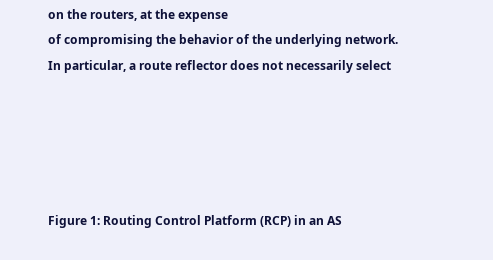on the routers, at the expense
of compromising the behavior of the underlying network.
In particular, a route reflector does not necessarily select





Figure 1: Routing Control Platform (RCP) in an AS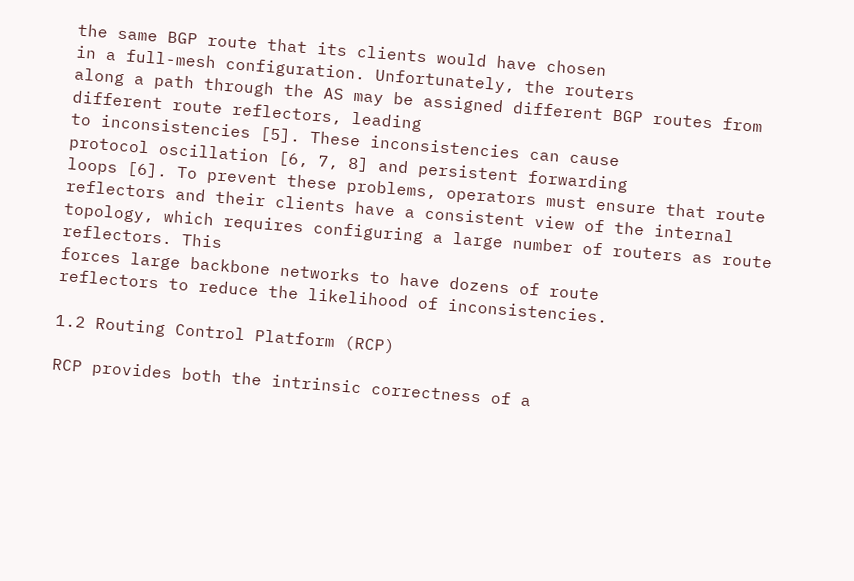the same BGP route that its clients would have chosen
in a full-mesh configuration. Unfortunately, the routers
along a path through the AS may be assigned different BGP routes from different route reflectors, leading
to inconsistencies [5]. These inconsistencies can cause
protocol oscillation [6, 7, 8] and persistent forwarding
loops [6]. To prevent these problems, operators must ensure that route reflectors and their clients have a consistent view of the internal topology, which requires configuring a large number of routers as route reflectors. This
forces large backbone networks to have dozens of route
reflectors to reduce the likelihood of inconsistencies.

1.2 Routing Control Platform (RCP)

RCP provides both the intrinsic correctness of a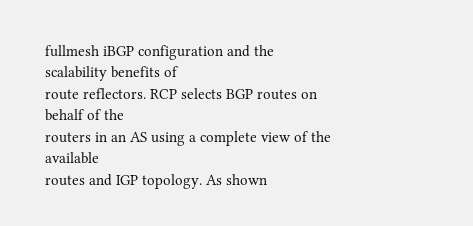fullmesh iBGP configuration and the scalability benefits of
route reflectors. RCP selects BGP routes on behalf of the
routers in an AS using a complete view of the available
routes and IGP topology. As shown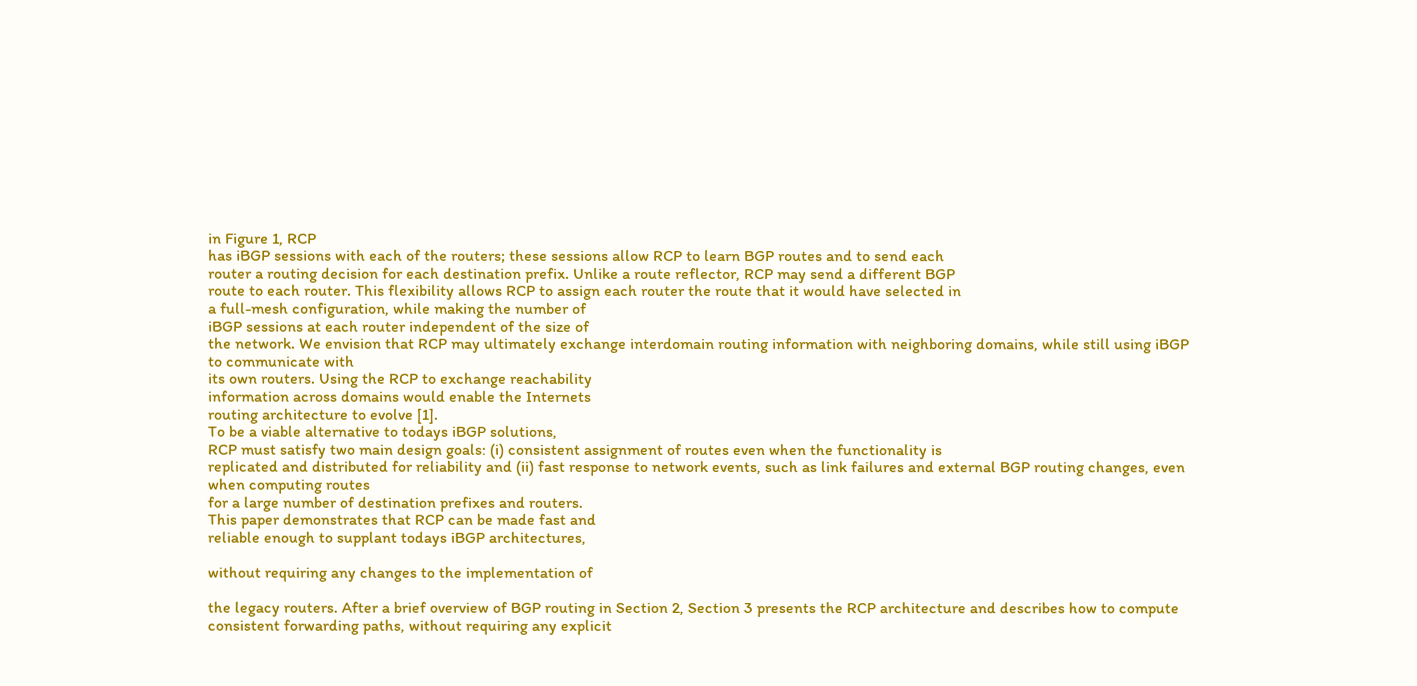in Figure 1, RCP
has iBGP sessions with each of the routers; these sessions allow RCP to learn BGP routes and to send each
router a routing decision for each destination prefix. Unlike a route reflector, RCP may send a different BGP
route to each router. This flexibility allows RCP to assign each router the route that it would have selected in
a full-mesh configuration, while making the number of
iBGP sessions at each router independent of the size of
the network. We envision that RCP may ultimately exchange interdomain routing information with neighboring domains, while still using iBGP to communicate with
its own routers. Using the RCP to exchange reachability
information across domains would enable the Internets
routing architecture to evolve [1].
To be a viable alternative to todays iBGP solutions,
RCP must satisfy two main design goals: (i) consistent assignment of routes even when the functionality is
replicated and distributed for reliability and (ii) fast response to network events, such as link failures and external BGP routing changes, even when computing routes
for a large number of destination prefixes and routers.
This paper demonstrates that RCP can be made fast and
reliable enough to supplant todays iBGP architectures,

without requiring any changes to the implementation of

the legacy routers. After a brief overview of BGP routing in Section 2, Section 3 presents the RCP architecture and describes how to compute consistent forwarding paths, without requiring any explicit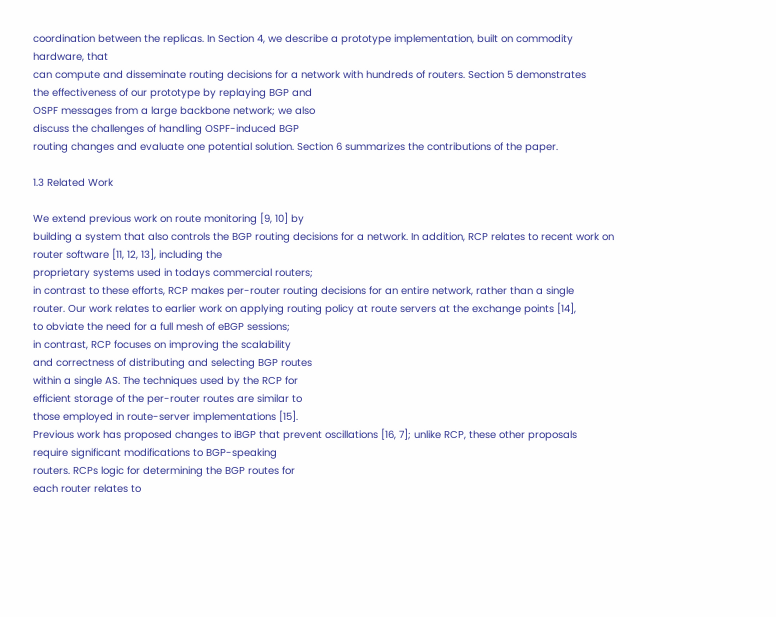coordination between the replicas. In Section 4, we describe a prototype implementation, built on commodity hardware, that
can compute and disseminate routing decisions for a network with hundreds of routers. Section 5 demonstrates
the effectiveness of our prototype by replaying BGP and
OSPF messages from a large backbone network; we also
discuss the challenges of handling OSPF-induced BGP
routing changes and evaluate one potential solution. Section 6 summarizes the contributions of the paper.

1.3 Related Work

We extend previous work on route monitoring [9, 10] by
building a system that also controls the BGP routing decisions for a network. In addition, RCP relates to recent work on router software [11, 12, 13], including the
proprietary systems used in todays commercial routers;
in contrast to these efforts, RCP makes per-router routing decisions for an entire network, rather than a single
router. Our work relates to earlier work on applying routing policy at route servers at the exchange points [14],
to obviate the need for a full mesh of eBGP sessions;
in contrast, RCP focuses on improving the scalability
and correctness of distributing and selecting BGP routes
within a single AS. The techniques used by the RCP for
efficient storage of the per-router routes are similar to
those employed in route-server implementations [15].
Previous work has proposed changes to iBGP that prevent oscillations [16, 7]; unlike RCP, these other proposals require significant modifications to BGP-speaking
routers. RCPs logic for determining the BGP routes for
each router relates to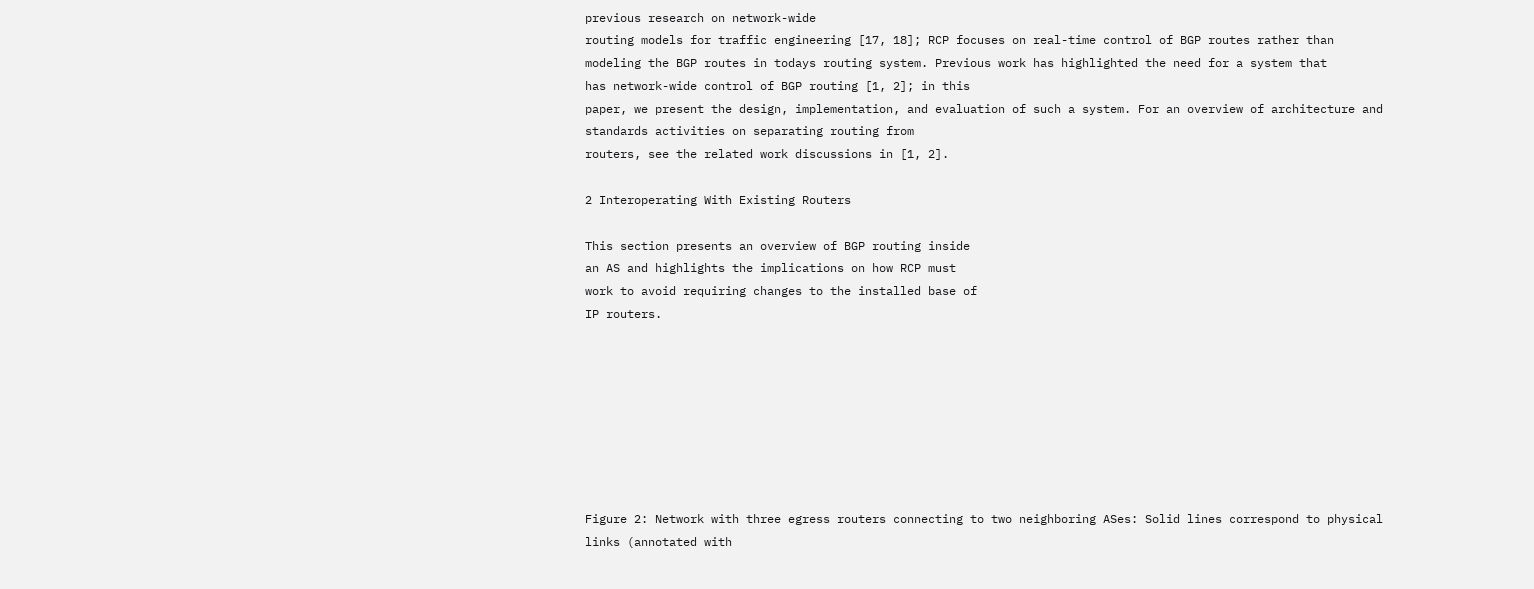previous research on network-wide
routing models for traffic engineering [17, 18]; RCP focuses on real-time control of BGP routes rather than
modeling the BGP routes in todays routing system. Previous work has highlighted the need for a system that
has network-wide control of BGP routing [1, 2]; in this
paper, we present the design, implementation, and evaluation of such a system. For an overview of architecture and standards activities on separating routing from
routers, see the related work discussions in [1, 2].

2 Interoperating With Existing Routers

This section presents an overview of BGP routing inside
an AS and highlights the implications on how RCP must
work to avoid requiring changes to the installed base of
IP routers.








Figure 2: Network with three egress routers connecting to two neighboring ASes: Solid lines correspond to physical links (annotated with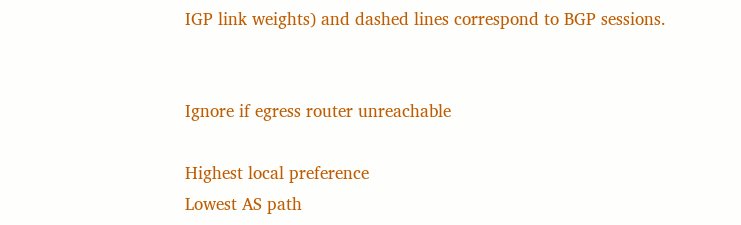IGP link weights) and dashed lines correspond to BGP sessions.


Ignore if egress router unreachable

Highest local preference
Lowest AS path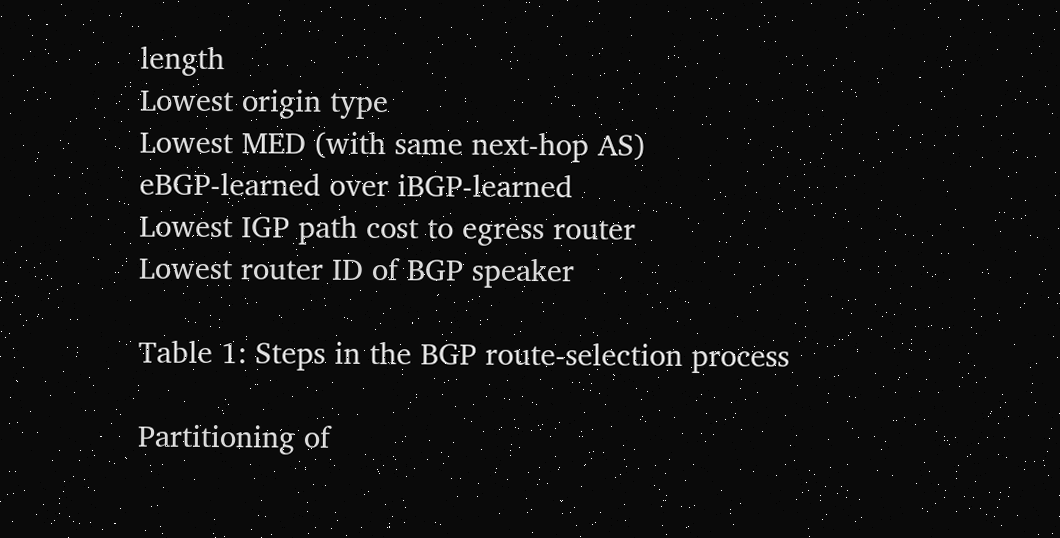length
Lowest origin type
Lowest MED (with same next-hop AS)
eBGP-learned over iBGP-learned
Lowest IGP path cost to egress router
Lowest router ID of BGP speaker

Table 1: Steps in the BGP route-selection process

Partitioning of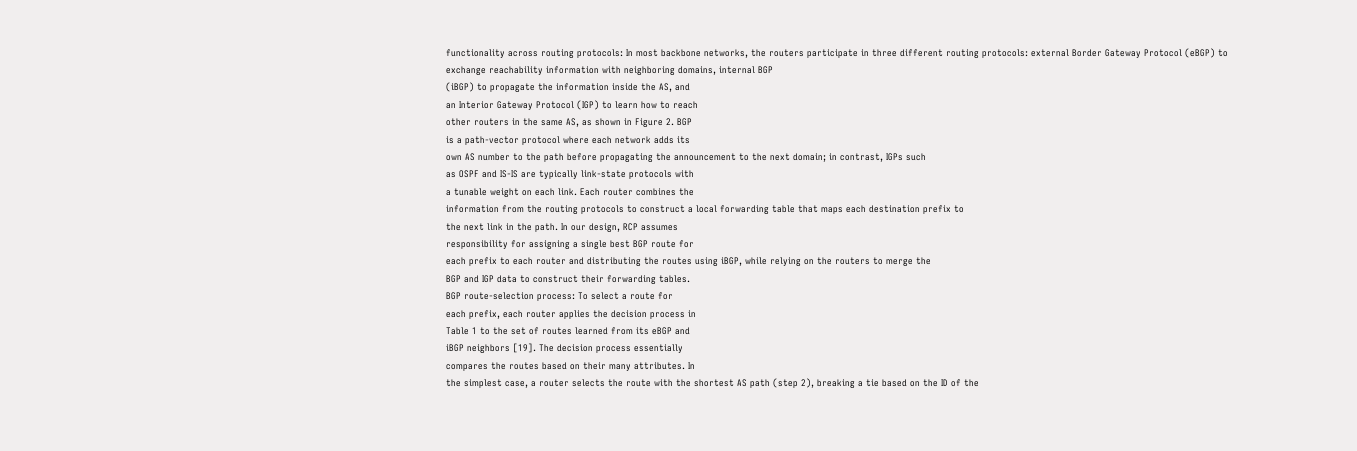functionality across routing protocols: In most backbone networks, the routers participate in three different routing protocols: external Border Gateway Protocol (eBGP) to exchange reachability information with neighboring domains, internal BGP
(iBGP) to propagate the information inside the AS, and
an Interior Gateway Protocol (IGP) to learn how to reach
other routers in the same AS, as shown in Figure 2. BGP
is a path-vector protocol where each network adds its
own AS number to the path before propagating the announcement to the next domain; in contrast, IGPs such
as OSPF and IS-IS are typically link-state protocols with
a tunable weight on each link. Each router combines the
information from the routing protocols to construct a local forwarding table that maps each destination prefix to
the next link in the path. In our design, RCP assumes
responsibility for assigning a single best BGP route for
each prefix to each router and distributing the routes using iBGP, while relying on the routers to merge the
BGP and IGP data to construct their forwarding tables.
BGP route-selection process: To select a route for
each prefix, each router applies the decision process in
Table 1 to the set of routes learned from its eBGP and
iBGP neighbors [19]. The decision process essentially
compares the routes based on their many attributes. In
the simplest case, a router selects the route with the shortest AS path (step 2), breaking a tie based on the ID of the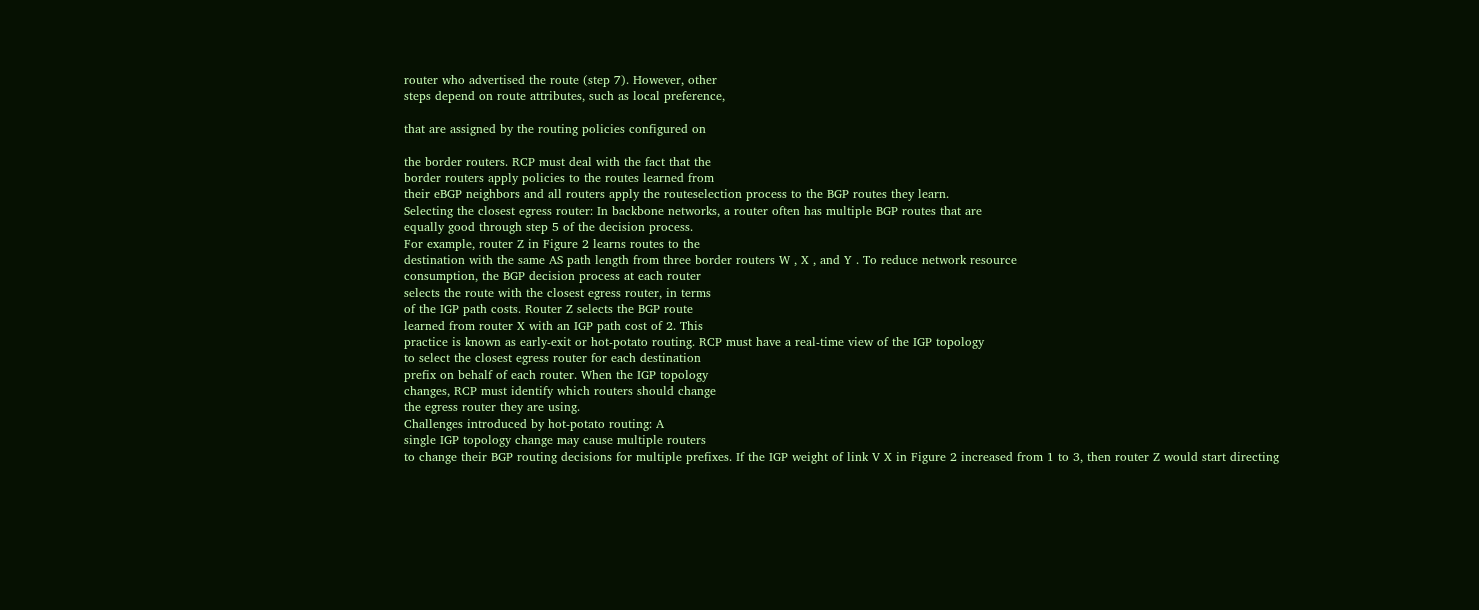router who advertised the route (step 7). However, other
steps depend on route attributes, such as local preference,

that are assigned by the routing policies configured on

the border routers. RCP must deal with the fact that the
border routers apply policies to the routes learned from
their eBGP neighbors and all routers apply the routeselection process to the BGP routes they learn.
Selecting the closest egress router: In backbone networks, a router often has multiple BGP routes that are
equally good through step 5 of the decision process.
For example, router Z in Figure 2 learns routes to the
destination with the same AS path length from three border routers W , X , and Y . To reduce network resource
consumption, the BGP decision process at each router
selects the route with the closest egress router, in terms
of the IGP path costs. Router Z selects the BGP route
learned from router X with an IGP path cost of 2. This
practice is known as early-exit or hot-potato routing. RCP must have a real-time view of the IGP topology
to select the closest egress router for each destination
prefix on behalf of each router. When the IGP topology
changes, RCP must identify which routers should change
the egress router they are using.
Challenges introduced by hot-potato routing: A
single IGP topology change may cause multiple routers
to change their BGP routing decisions for multiple prefixes. If the IGP weight of link V X in Figure 2 increased from 1 to 3, then router Z would start directing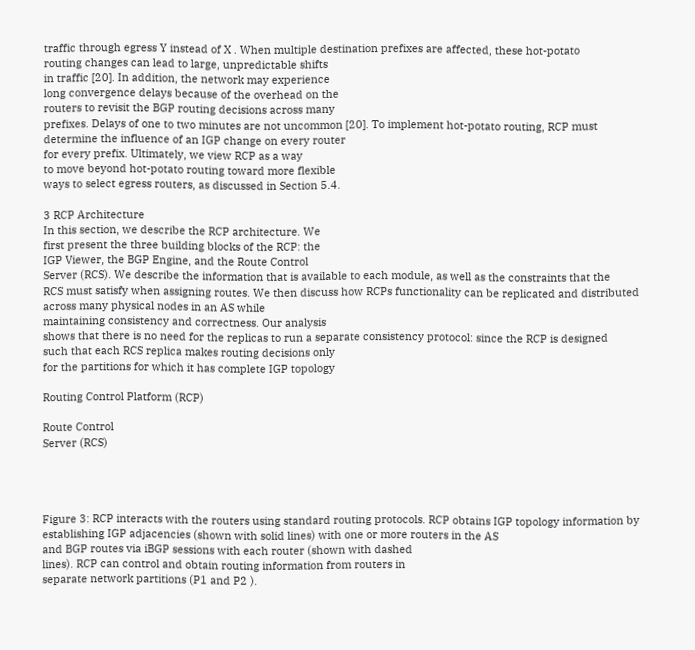traffic through egress Y instead of X . When multiple destination prefixes are affected, these hot-potato
routing changes can lead to large, unpredictable shifts
in traffic [20]. In addition, the network may experience
long convergence delays because of the overhead on the
routers to revisit the BGP routing decisions across many
prefixes. Delays of one to two minutes are not uncommon [20]. To implement hot-potato routing, RCP must
determine the influence of an IGP change on every router
for every prefix. Ultimately, we view RCP as a way
to move beyond hot-potato routing toward more flexible
ways to select egress routers, as discussed in Section 5.4.

3 RCP Architecture
In this section, we describe the RCP architecture. We
first present the three building blocks of the RCP: the
IGP Viewer, the BGP Engine, and the Route Control
Server (RCS). We describe the information that is available to each module, as well as the constraints that the
RCS must satisfy when assigning routes. We then discuss how RCPs functionality can be replicated and distributed across many physical nodes in an AS while
maintaining consistency and correctness. Our analysis
shows that there is no need for the replicas to run a separate consistency protocol: since the RCP is designed
such that each RCS replica makes routing decisions only
for the partitions for which it has complete IGP topology

Routing Control Platform (RCP)

Route Control
Server (RCS)




Figure 3: RCP interacts with the routers using standard routing protocols. RCP obtains IGP topology information by establishing IGP adjacencies (shown with solid lines) with one or more routers in the AS
and BGP routes via iBGP sessions with each router (shown with dashed
lines). RCP can control and obtain routing information from routers in
separate network partitions (P1 and P2 ).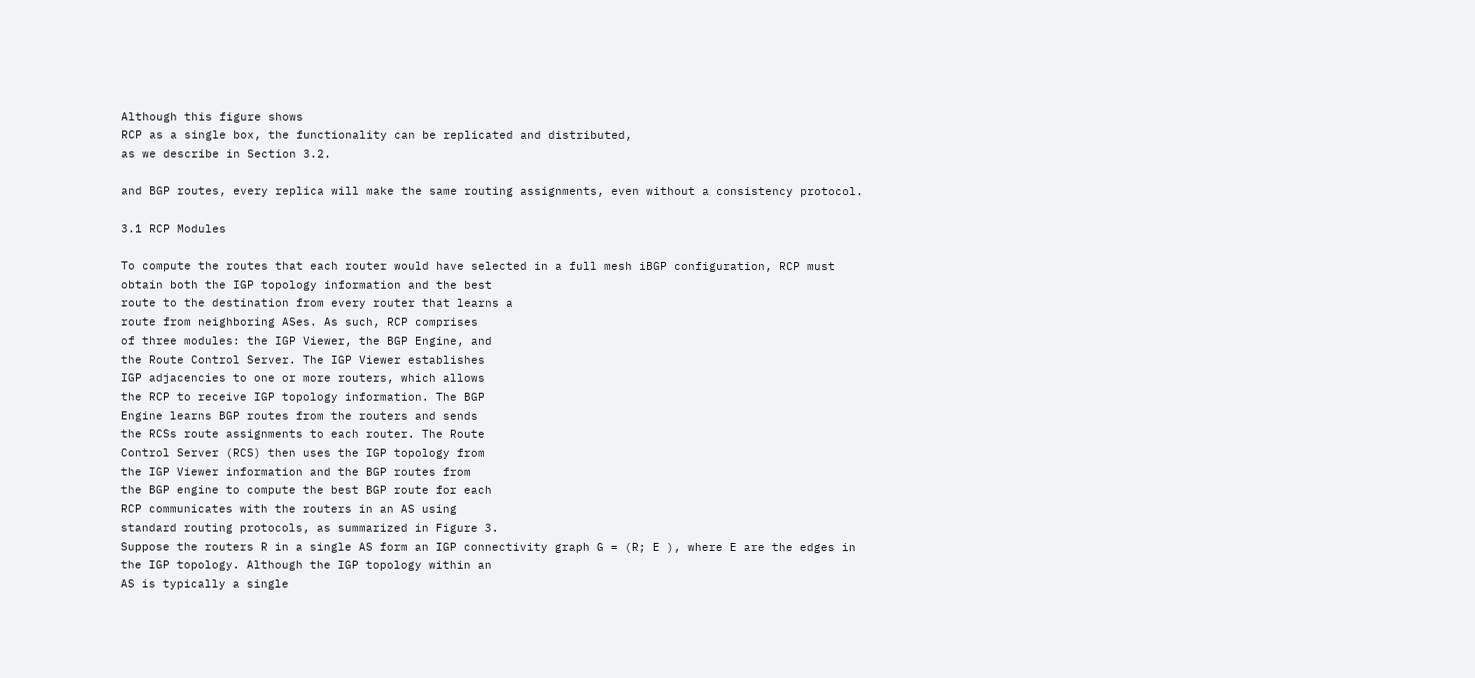Although this figure shows
RCP as a single box, the functionality can be replicated and distributed,
as we describe in Section 3.2.

and BGP routes, every replica will make the same routing assignments, even without a consistency protocol.

3.1 RCP Modules

To compute the routes that each router would have selected in a full mesh iBGP configuration, RCP must
obtain both the IGP topology information and the best
route to the destination from every router that learns a
route from neighboring ASes. As such, RCP comprises
of three modules: the IGP Viewer, the BGP Engine, and
the Route Control Server. The IGP Viewer establishes
IGP adjacencies to one or more routers, which allows
the RCP to receive IGP topology information. The BGP
Engine learns BGP routes from the routers and sends
the RCSs route assignments to each router. The Route
Control Server (RCS) then uses the IGP topology from
the IGP Viewer information and the BGP routes from
the BGP engine to compute the best BGP route for each
RCP communicates with the routers in an AS using
standard routing protocols, as summarized in Figure 3.
Suppose the routers R in a single AS form an IGP connectivity graph G = (R; E ), where E are the edges in
the IGP topology. Although the IGP topology within an
AS is typically a single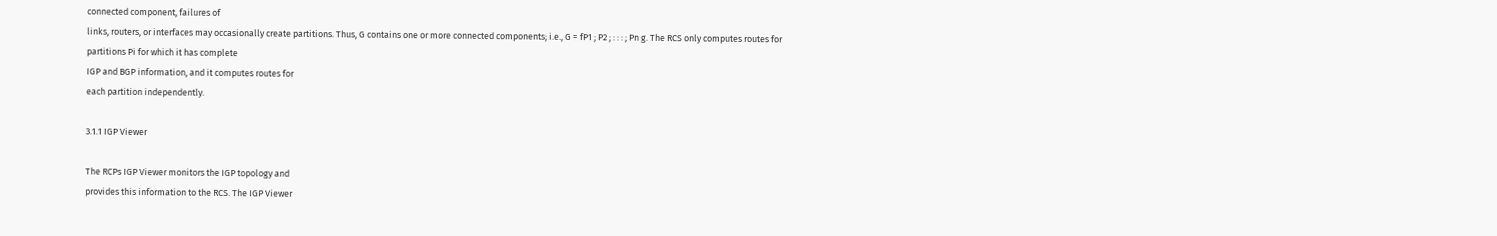connected component, failures of
links, routers, or interfaces may occasionally create partitions. Thus, G contains one or more connected components; i.e., G = fP1 ; P2 ; : : : ; Pn g. The RCS only computes routes for partitions Pi for which it has complete
IGP and BGP information, and it computes routes for
each partition independently.

3.1.1 IGP Viewer

The RCPs IGP Viewer monitors the IGP topology and
provides this information to the RCS. The IGP Viewer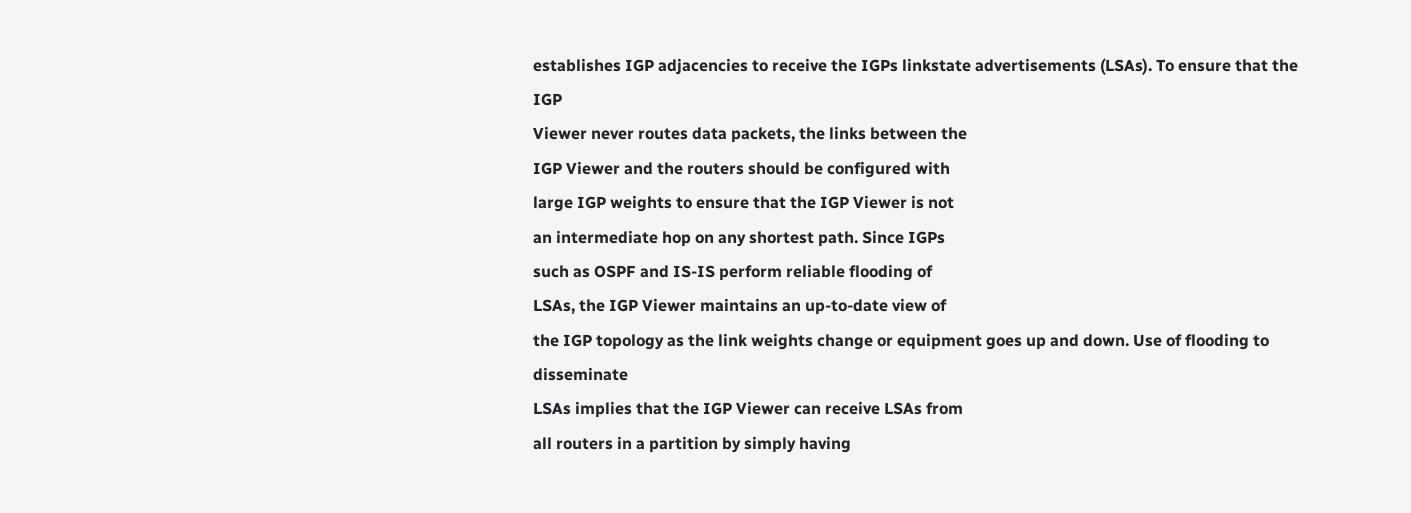establishes IGP adjacencies to receive the IGPs linkstate advertisements (LSAs). To ensure that the IGP
Viewer never routes data packets, the links between the
IGP Viewer and the routers should be configured with
large IGP weights to ensure that the IGP Viewer is not
an intermediate hop on any shortest path. Since IGPs
such as OSPF and IS-IS perform reliable flooding of
LSAs, the IGP Viewer maintains an up-to-date view of
the IGP topology as the link weights change or equipment goes up and down. Use of flooding to disseminate
LSAs implies that the IGP Viewer can receive LSAs from
all routers in a partition by simply having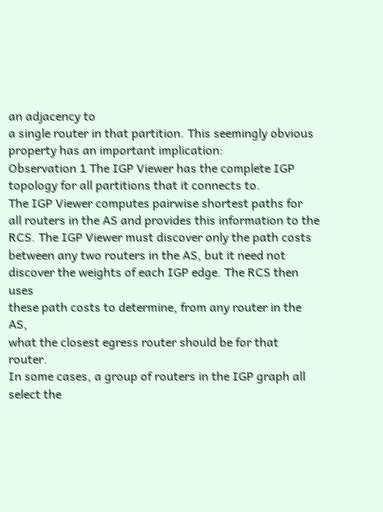an adjacency to
a single router in that partition. This seemingly obvious
property has an important implication:
Observation 1 The IGP Viewer has the complete IGP
topology for all partitions that it connects to.
The IGP Viewer computes pairwise shortest paths for
all routers in the AS and provides this information to the
RCS. The IGP Viewer must discover only the path costs
between any two routers in the AS, but it need not discover the weights of each IGP edge. The RCS then uses
these path costs to determine, from any router in the AS,
what the closest egress router should be for that router.
In some cases, a group of routers in the IGP graph all
select the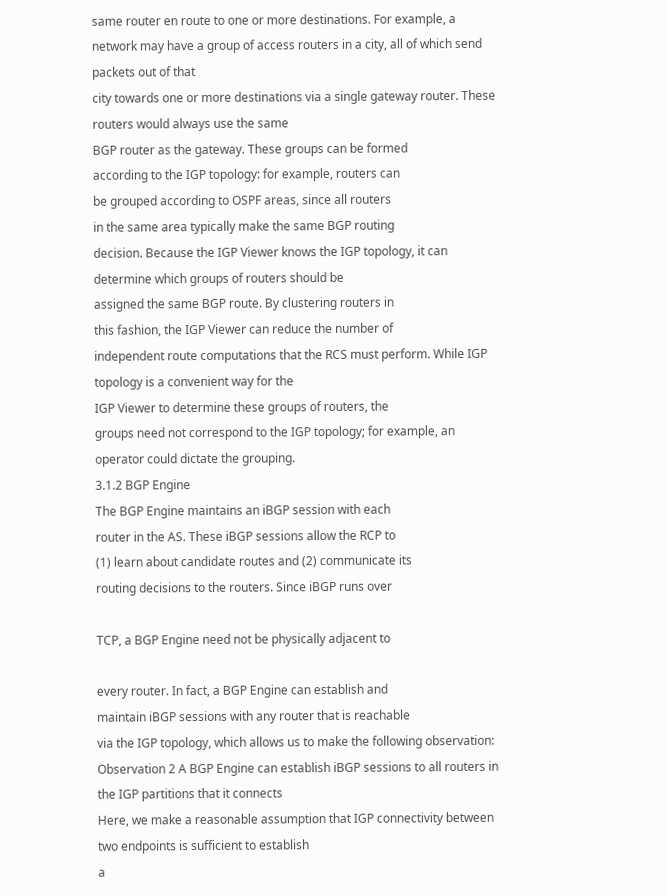same router en route to one or more destinations. For example, a network may have a group of access routers in a city, all of which send packets out of that
city towards one or more destinations via a single gateway router. These routers would always use the same
BGP router as the gateway. These groups can be formed
according to the IGP topology: for example, routers can
be grouped according to OSPF areas, since all routers
in the same area typically make the same BGP routing
decision. Because the IGP Viewer knows the IGP topology, it can determine which groups of routers should be
assigned the same BGP route. By clustering routers in
this fashion, the IGP Viewer can reduce the number of
independent route computations that the RCS must perform. While IGP topology is a convenient way for the
IGP Viewer to determine these groups of routers, the
groups need not correspond to the IGP topology; for example, an operator could dictate the grouping.
3.1.2 BGP Engine
The BGP Engine maintains an iBGP session with each
router in the AS. These iBGP sessions allow the RCP to
(1) learn about candidate routes and (2) communicate its
routing decisions to the routers. Since iBGP runs over

TCP, a BGP Engine need not be physically adjacent to

every router. In fact, a BGP Engine can establish and
maintain iBGP sessions with any router that is reachable
via the IGP topology, which allows us to make the following observation:
Observation 2 A BGP Engine can establish iBGP sessions to all routers in the IGP partitions that it connects
Here, we make a reasonable assumption that IGP connectivity between two endpoints is sufficient to establish
a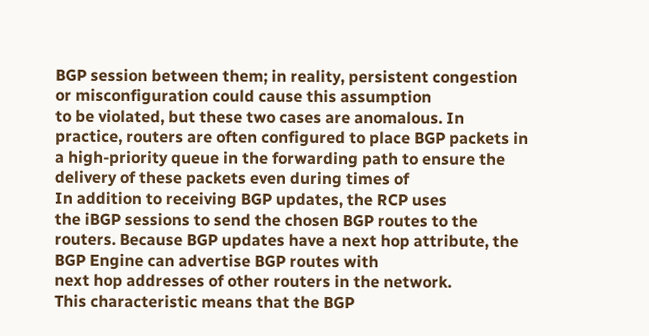BGP session between them; in reality, persistent congestion or misconfiguration could cause this assumption
to be violated, but these two cases are anomalous. In
practice, routers are often configured to place BGP packets in a high-priority queue in the forwarding path to ensure the delivery of these packets even during times of
In addition to receiving BGP updates, the RCP uses
the iBGP sessions to send the chosen BGP routes to the
routers. Because BGP updates have a next hop attribute, the BGP Engine can advertise BGP routes with
next hop addresses of other routers in the network.
This characteristic means that the BGP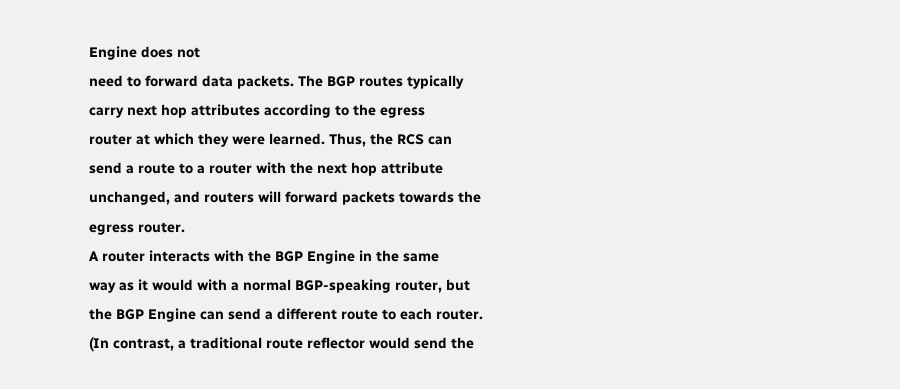Engine does not
need to forward data packets. The BGP routes typically carry next hop attributes according to the egress
router at which they were learned. Thus, the RCS can
send a route to a router with the next hop attribute unchanged, and routers will forward packets towards the
egress router.
A router interacts with the BGP Engine in the same
way as it would with a normal BGP-speaking router, but
the BGP Engine can send a different route to each router.
(In contrast, a traditional route reflector would send the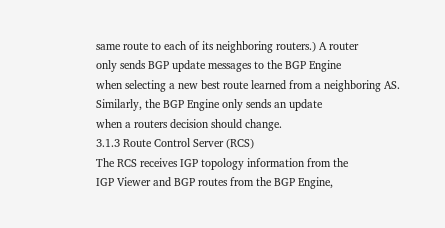same route to each of its neighboring routers.) A router
only sends BGP update messages to the BGP Engine
when selecting a new best route learned from a neighboring AS. Similarly, the BGP Engine only sends an update
when a routers decision should change.
3.1.3 Route Control Server (RCS)
The RCS receives IGP topology information from the
IGP Viewer and BGP routes from the BGP Engine,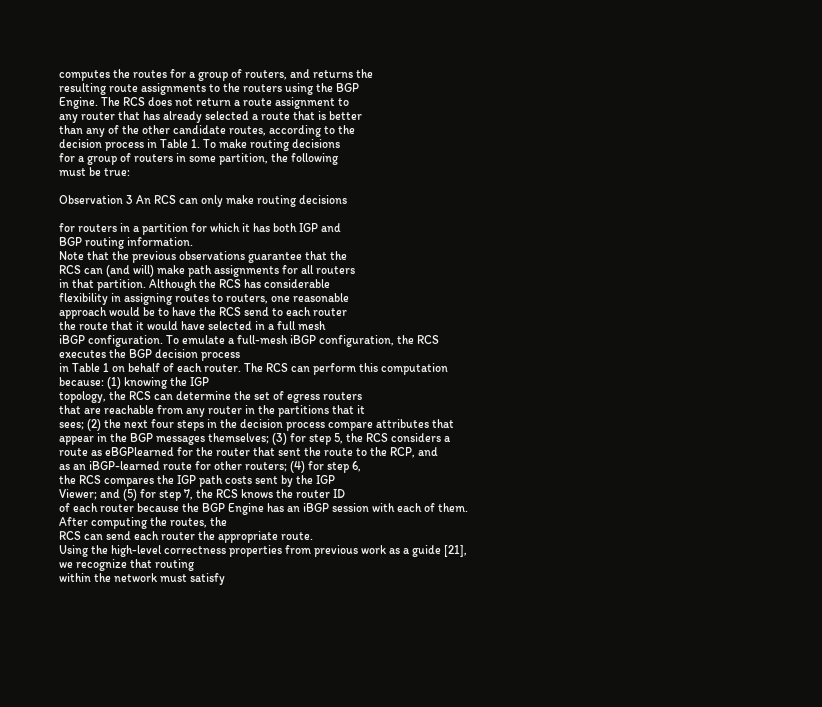computes the routes for a group of routers, and returns the
resulting route assignments to the routers using the BGP
Engine. The RCS does not return a route assignment to
any router that has already selected a route that is better
than any of the other candidate routes, according to the
decision process in Table 1. To make routing decisions
for a group of routers in some partition, the following
must be true:

Observation 3 An RCS can only make routing decisions

for routers in a partition for which it has both IGP and
BGP routing information.
Note that the previous observations guarantee that the
RCS can (and will) make path assignments for all routers
in that partition. Although the RCS has considerable
flexibility in assigning routes to routers, one reasonable
approach would be to have the RCS send to each router
the route that it would have selected in a full mesh
iBGP configuration. To emulate a full-mesh iBGP configuration, the RCS executes the BGP decision process
in Table 1 on behalf of each router. The RCS can perform this computation because: (1) knowing the IGP
topology, the RCS can determine the set of egress routers
that are reachable from any router in the partitions that it
sees; (2) the next four steps in the decision process compare attributes that appear in the BGP messages themselves; (3) for step 5, the RCS considers a route as eBGPlearned for the router that sent the route to the RCP, and
as an iBGP-learned route for other routers; (4) for step 6,
the RCS compares the IGP path costs sent by the IGP
Viewer; and (5) for step 7, the RCS knows the router ID
of each router because the BGP Engine has an iBGP session with each of them. After computing the routes, the
RCS can send each router the appropriate route.
Using the high-level correctness properties from previous work as a guide [21], we recognize that routing
within the network must satisfy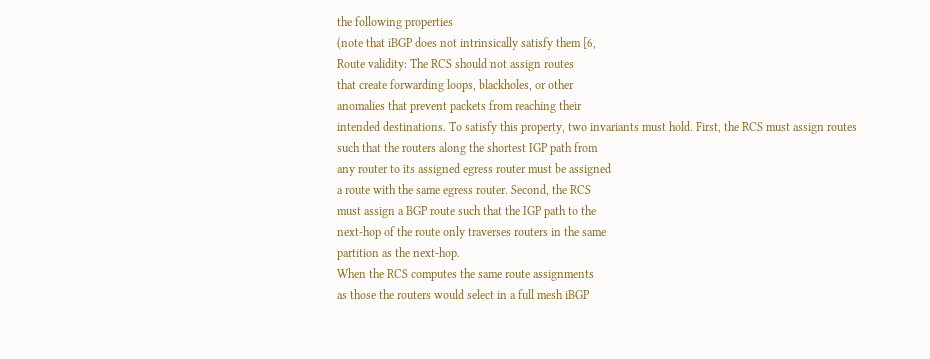the following properties
(note that iBGP does not intrinsically satisfy them [6,
Route validity: The RCS should not assign routes
that create forwarding loops, blackholes, or other
anomalies that prevent packets from reaching their
intended destinations. To satisfy this property, two invariants must hold. First, the RCS must assign routes
such that the routers along the shortest IGP path from
any router to its assigned egress router must be assigned
a route with the same egress router. Second, the RCS
must assign a BGP route such that the IGP path to the
next-hop of the route only traverses routers in the same
partition as the next-hop.
When the RCS computes the same route assignments
as those the routers would select in a full mesh iBGP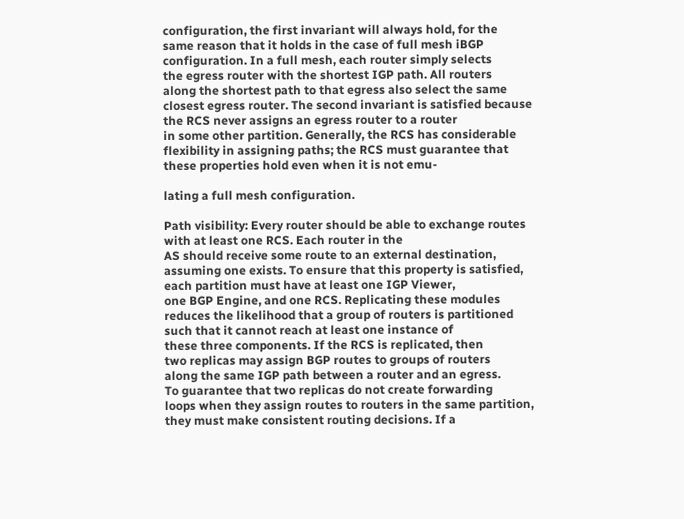configuration, the first invariant will always hold, for the
same reason that it holds in the case of full mesh iBGP
configuration. In a full mesh, each router simply selects
the egress router with the shortest IGP path. All routers
along the shortest path to that egress also select the same
closest egress router. The second invariant is satisfied because the RCS never assigns an egress router to a router
in some other partition. Generally, the RCS has considerable flexibility in assigning paths; the RCS must guarantee that these properties hold even when it is not emu-

lating a full mesh configuration.

Path visibility: Every router should be able to exchange routes with at least one RCS. Each router in the
AS should receive some route to an external destination,
assuming one exists. To ensure that this property is satisfied, each partition must have at least one IGP Viewer,
one BGP Engine, and one RCS. Replicating these modules reduces the likelihood that a group of routers is partitioned such that it cannot reach at least one instance of
these three components. If the RCS is replicated, then
two replicas may assign BGP routes to groups of routers
along the same IGP path between a router and an egress.
To guarantee that two replicas do not create forwarding
loops when they assign routes to routers in the same partition, they must make consistent routing decisions. If a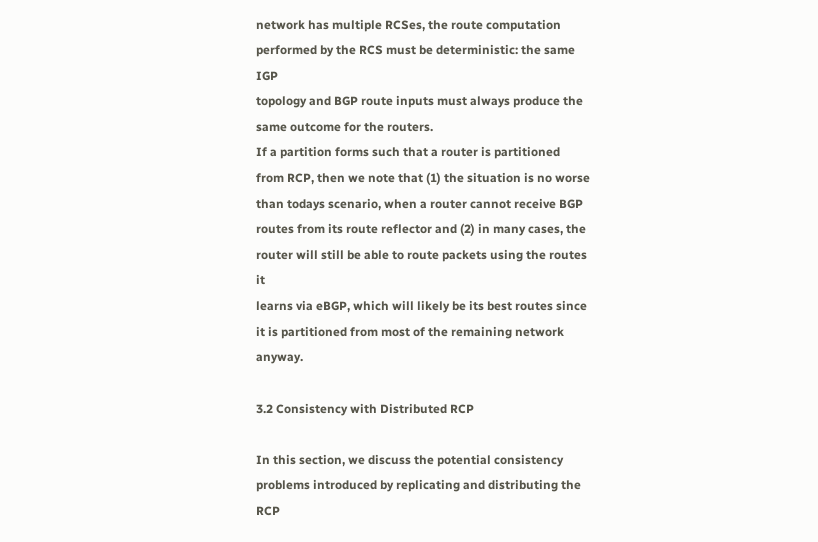network has multiple RCSes, the route computation performed by the RCS must be deterministic: the same IGP
topology and BGP route inputs must always produce the
same outcome for the routers.
If a partition forms such that a router is partitioned
from RCP, then we note that (1) the situation is no worse
than todays scenario, when a router cannot receive BGP
routes from its route reflector and (2) in many cases, the
router will still be able to route packets using the routes it
learns via eBGP, which will likely be its best routes since
it is partitioned from most of the remaining network anyway.

3.2 Consistency with Distributed RCP

In this section, we discuss the potential consistency problems introduced by replicating and distributing the RCP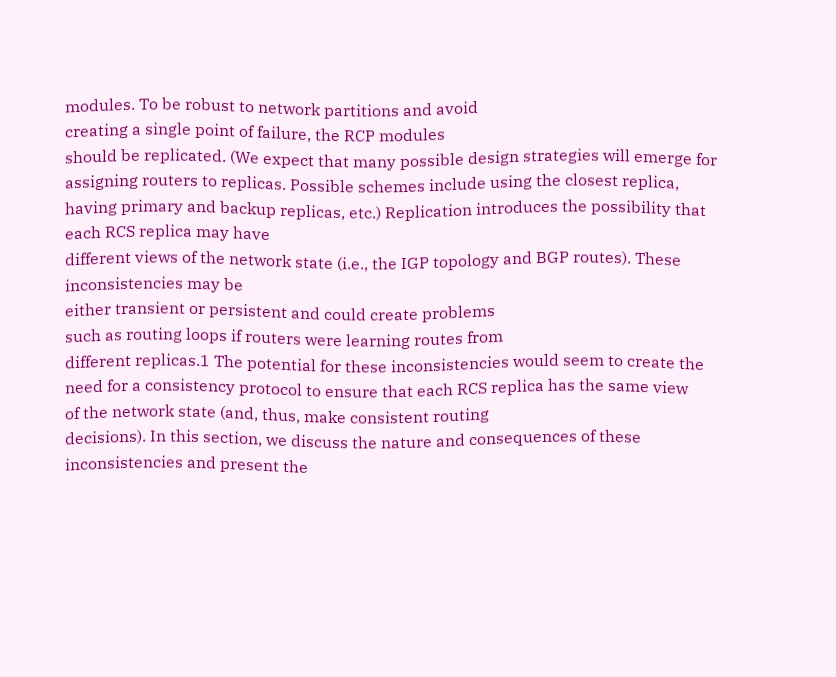modules. To be robust to network partitions and avoid
creating a single point of failure, the RCP modules
should be replicated. (We expect that many possible design strategies will emerge for assigning routers to replicas. Possible schemes include using the closest replica,
having primary and backup replicas, etc.) Replication introduces the possibility that each RCS replica may have
different views of the network state (i.e., the IGP topology and BGP routes). These inconsistencies may be
either transient or persistent and could create problems
such as routing loops if routers were learning routes from
different replicas.1 The potential for these inconsistencies would seem to create the need for a consistency protocol to ensure that each RCS replica has the same view
of the network state (and, thus, make consistent routing
decisions). In this section, we discuss the nature and consequences of these inconsistencies and present the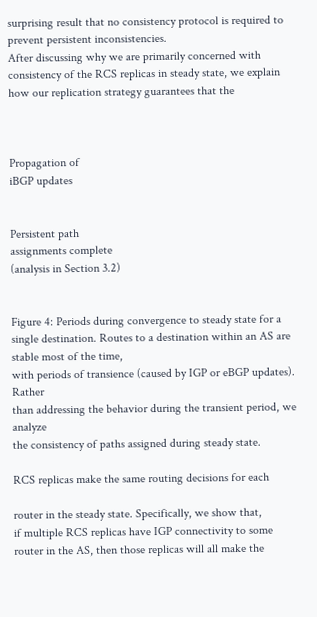surprising result that no consistency protocol is required to
prevent persistent inconsistencies.
After discussing why we are primarily concerned with
consistency of the RCS replicas in steady state, we explain how our replication strategy guarantees that the



Propagation of
iBGP updates


Persistent path
assignments complete
(analysis in Section 3.2)


Figure 4: Periods during convergence to steady state for a single destination. Routes to a destination within an AS are stable most of the time,
with periods of transience (caused by IGP or eBGP updates). Rather
than addressing the behavior during the transient period, we analyze
the consistency of paths assigned during steady state.

RCS replicas make the same routing decisions for each

router in the steady state. Specifically, we show that,
if multiple RCS replicas have IGP connectivity to some
router in the AS, then those replicas will all make the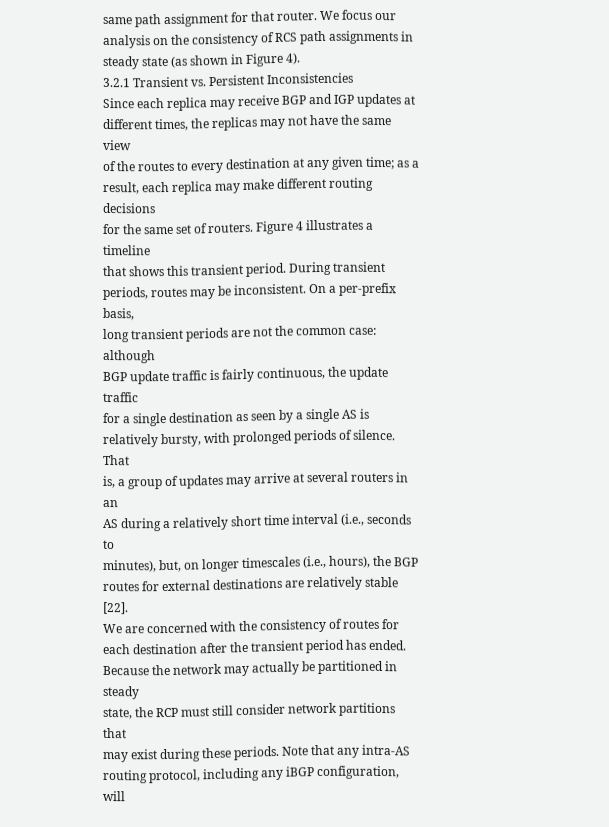same path assignment for that router. We focus our
analysis on the consistency of RCS path assignments in
steady state (as shown in Figure 4).
3.2.1 Transient vs. Persistent Inconsistencies
Since each replica may receive BGP and IGP updates at
different times, the replicas may not have the same view
of the routes to every destination at any given time; as a
result, each replica may make different routing decisions
for the same set of routers. Figure 4 illustrates a timeline
that shows this transient period. During transient periods, routes may be inconsistent. On a per-prefix basis,
long transient periods are not the common case: although
BGP update traffic is fairly continuous, the update traffic
for a single destination as seen by a single AS is relatively bursty, with prolonged periods of silence. That
is, a group of updates may arrive at several routers in an
AS during a relatively short time interval (i.e., seconds to
minutes), but, on longer timescales (i.e., hours), the BGP
routes for external destinations are relatively stable [22].
We are concerned with the consistency of routes for
each destination after the transient period has ended. Because the network may actually be partitioned in steady
state, the RCP must still consider network partitions that
may exist during these periods. Note that any intra-AS
routing protocol, including any iBGP configuration, will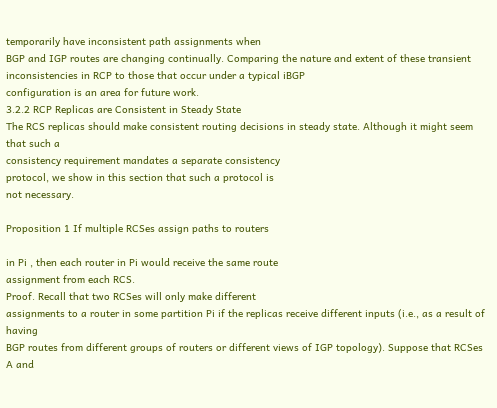temporarily have inconsistent path assignments when
BGP and IGP routes are changing continually. Comparing the nature and extent of these transient inconsistencies in RCP to those that occur under a typical iBGP
configuration is an area for future work.
3.2.2 RCP Replicas are Consistent in Steady State
The RCS replicas should make consistent routing decisions in steady state. Although it might seem that such a
consistency requirement mandates a separate consistency
protocol, we show in this section that such a protocol is
not necessary.

Proposition 1 If multiple RCSes assign paths to routers

in Pi , then each router in Pi would receive the same route
assignment from each RCS.
Proof. Recall that two RCSes will only make different
assignments to a router in some partition Pi if the replicas receive different inputs (i.e., as a result of having
BGP routes from different groups of routers or different views of IGP topology). Suppose that RCSes A and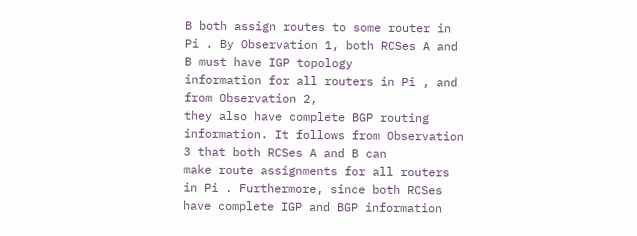B both assign routes to some router in Pi . By Observation 1, both RCSes A and B must have IGP topology
information for all routers in Pi , and from Observation 2,
they also have complete BGP routing information. It follows from Observation 3 that both RCSes A and B can
make route assignments for all routers in Pi . Furthermore, since both RCSes have complete IGP and BGP information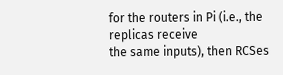for the routers in Pi (i.e., the replicas receive
the same inputs), then RCSes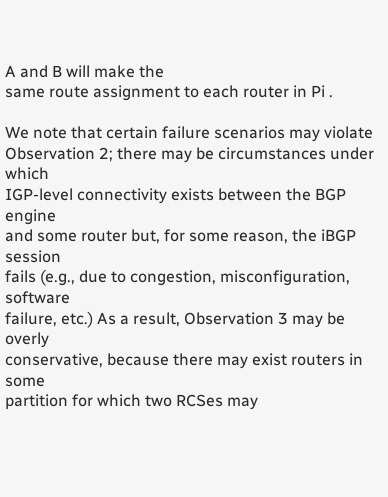A and B will make the
same route assignment to each router in Pi .

We note that certain failure scenarios may violate Observation 2; there may be circumstances under which
IGP-level connectivity exists between the BGP engine
and some router but, for some reason, the iBGP session
fails (e.g., due to congestion, misconfiguration, software
failure, etc.) As a result, Observation 3 may be overly
conservative, because there may exist routers in some
partition for which two RCSes may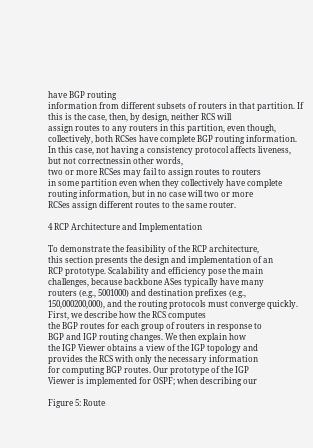have BGP routing
information from different subsets of routers in that partition. If this is the case, then, by design, neither RCS will
assign routes to any routers in this partition, even though,
collectively, both RCSes have complete BGP routing information. In this case, not having a consistency protocol affects liveness, but not correctnessin other words,
two or more RCSes may fail to assign routes to routers
in some partition even when they collectively have complete routing information, but in no case will two or more
RCSes assign different routes to the same router.

4 RCP Architecture and Implementation

To demonstrate the feasibility of the RCP architecture,
this section presents the design and implementation of an
RCP prototype. Scalability and efficiency pose the main
challenges, because backbone ASes typically have many
routers (e.g., 5001000) and destination prefixes (e.g.,
150,000200,000), and the routing protocols must converge quickly. First, we describe how the RCS computes
the BGP routes for each group of routers in response to
BGP and IGP routing changes. We then explain how
the IGP Viewer obtains a view of the IGP topology and
provides the RCS with only the necessary information
for computing BGP routes. Our prototype of the IGP
Viewer is implemented for OSPF; when describing our

Figure 5: Route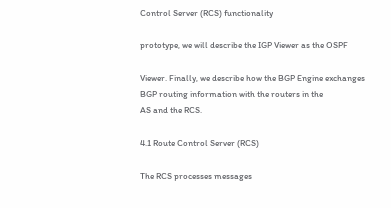Control Server (RCS) functionality

prototype, we will describe the IGP Viewer as the OSPF

Viewer. Finally, we describe how the BGP Engine exchanges BGP routing information with the routers in the
AS and the RCS.

4.1 Route Control Server (RCS)

The RCS processes messages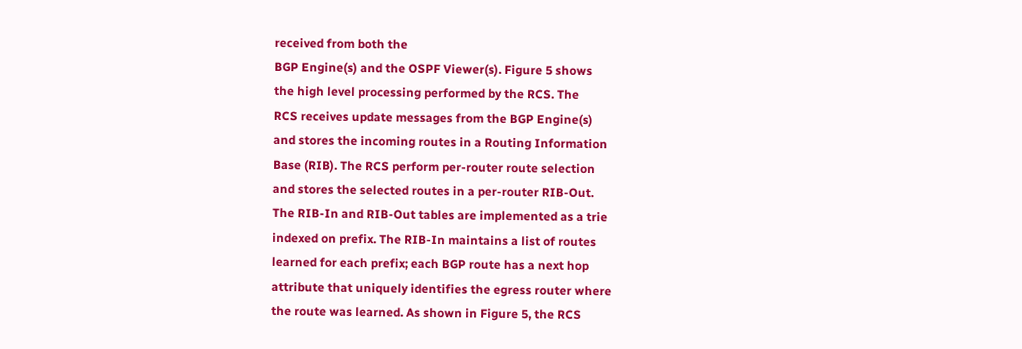received from both the
BGP Engine(s) and the OSPF Viewer(s). Figure 5 shows
the high level processing performed by the RCS. The
RCS receives update messages from the BGP Engine(s)
and stores the incoming routes in a Routing Information
Base (RIB). The RCS perform per-router route selection
and stores the selected routes in a per-router RIB-Out.
The RIB-In and RIB-Out tables are implemented as a trie
indexed on prefix. The RIB-In maintains a list of routes
learned for each prefix; each BGP route has a next hop
attribute that uniquely identifies the egress router where
the route was learned. As shown in Figure 5, the RCS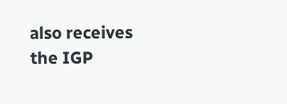also receives the IGP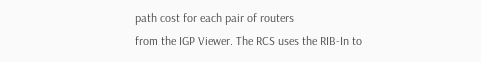path cost for each pair of routers
from the IGP Viewer. The RCS uses the RIB-In to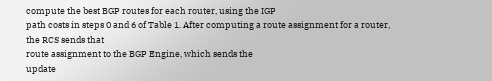compute the best BGP routes for each router, using the IGP
path costs in steps 0 and 6 of Table 1. After computing a route assignment for a router, the RCS sends that
route assignment to the BGP Engine, which sends the
update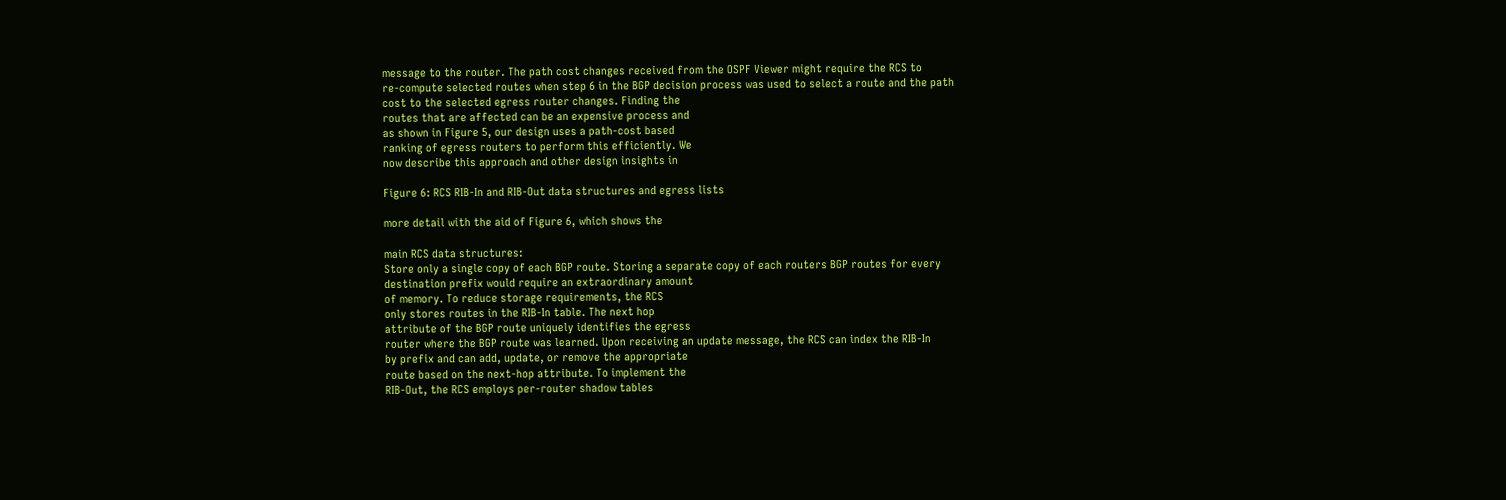message to the router. The path cost changes received from the OSPF Viewer might require the RCS to
re-compute selected routes when step 6 in the BGP decision process was used to select a route and the path
cost to the selected egress router changes. Finding the
routes that are affected can be an expensive process and
as shown in Figure 5, our design uses a path-cost based
ranking of egress routers to perform this efficiently. We
now describe this approach and other design insights in

Figure 6: RCS RIB-In and RIB-Out data structures and egress lists

more detail with the aid of Figure 6, which shows the

main RCS data structures:
Store only a single copy of each BGP route. Storing a separate copy of each routers BGP routes for every
destination prefix would require an extraordinary amount
of memory. To reduce storage requirements, the RCS
only stores routes in the RIB-In table. The next hop
attribute of the BGP route uniquely identifies the egress
router where the BGP route was learned. Upon receiving an update message, the RCS can index the RIB-In
by prefix and can add, update, or remove the appropriate
route based on the next-hop attribute. To implement the
RIB-Out, the RCS employs per-router shadow tables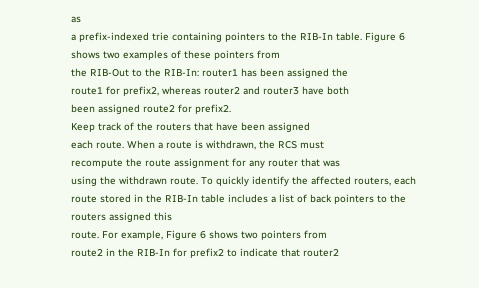as
a prefix-indexed trie containing pointers to the RIB-In table. Figure 6 shows two examples of these pointers from
the RIB-Out to the RIB-In: router1 has been assigned the
route1 for prefix2, whereas router2 and router3 have both
been assigned route2 for prefix2.
Keep track of the routers that have been assigned
each route. When a route is withdrawn, the RCS must
recompute the route assignment for any router that was
using the withdrawn route. To quickly identify the affected routers, each route stored in the RIB-In table includes a list of back pointers to the routers assigned this
route. For example, Figure 6 shows two pointers from
route2 in the RIB-In for prefix2 to indicate that router2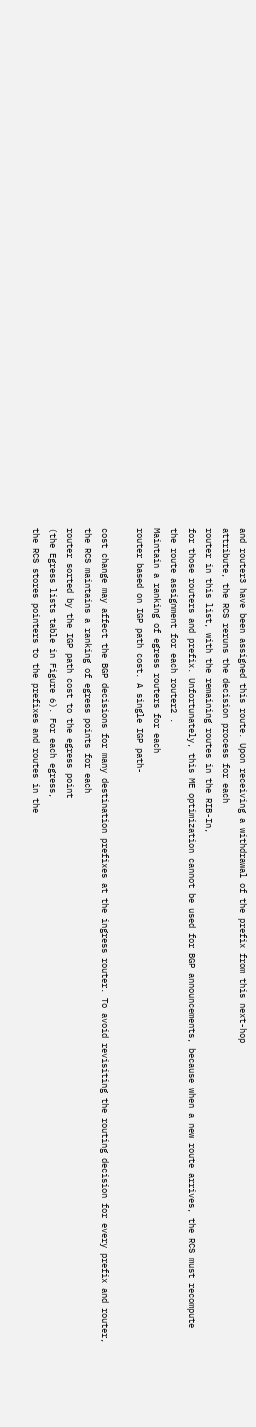and router3 have been assigned this route. Upon receiving a withdrawal of the prefix from this next-hop
attribute, the RCS reruns the decision process for each
router in this list, with the remaining routes in the RIB-In,
for those routers and prefix. Unfortunately, this ME optimization cannot be used for BGP announcements, because when a new route arrives, the RCS must recompute
the route assignment for each router2 .
Maintain a ranking of egress routers for each
router based on IGP path cost. A single IGP path-

cost change may affect the BGP decisions for many destination prefixes at the ingress router. To avoid revisiting the routing decision for every prefix and router,
the RCS maintains a ranking of egress points for each
router sorted by the IGP path cost to the egress point
(the Egress lists table in Figure 6). For each egress,
the RCS stores pointers to the prefixes and routes in the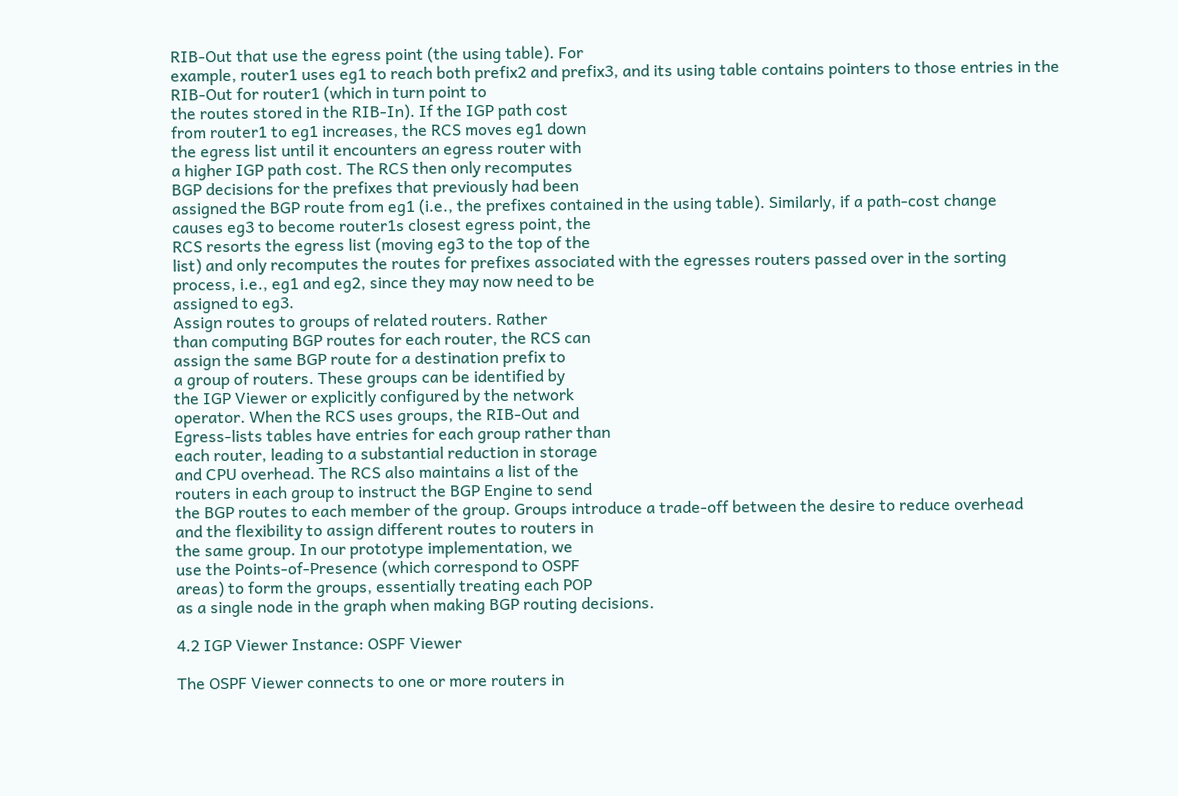RIB-Out that use the egress point (the using table). For
example, router1 uses eg1 to reach both prefix2 and prefix3, and its using table contains pointers to those entries in the RIB-Out for router1 (which in turn point to
the routes stored in the RIB-In). If the IGP path cost
from router1 to eg1 increases, the RCS moves eg1 down
the egress list until it encounters an egress router with
a higher IGP path cost. The RCS then only recomputes
BGP decisions for the prefixes that previously had been
assigned the BGP route from eg1 (i.e., the prefixes contained in the using table). Similarly, if a path-cost change
causes eg3 to become router1s closest egress point, the
RCS resorts the egress list (moving eg3 to the top of the
list) and only recomputes the routes for prefixes associated with the egresses routers passed over in the sorting
process, i.e., eg1 and eg2, since they may now need to be
assigned to eg3.
Assign routes to groups of related routers. Rather
than computing BGP routes for each router, the RCS can
assign the same BGP route for a destination prefix to
a group of routers. These groups can be identified by
the IGP Viewer or explicitly configured by the network
operator. When the RCS uses groups, the RIB-Out and
Egress-lists tables have entries for each group rather than
each router, leading to a substantial reduction in storage
and CPU overhead. The RCS also maintains a list of the
routers in each group to instruct the BGP Engine to send
the BGP routes to each member of the group. Groups introduce a trade-off between the desire to reduce overhead
and the flexibility to assign different routes to routers in
the same group. In our prototype implementation, we
use the Points-of-Presence (which correspond to OSPF
areas) to form the groups, essentially treating each POP
as a single node in the graph when making BGP routing decisions.

4.2 IGP Viewer Instance: OSPF Viewer

The OSPF Viewer connects to one or more routers in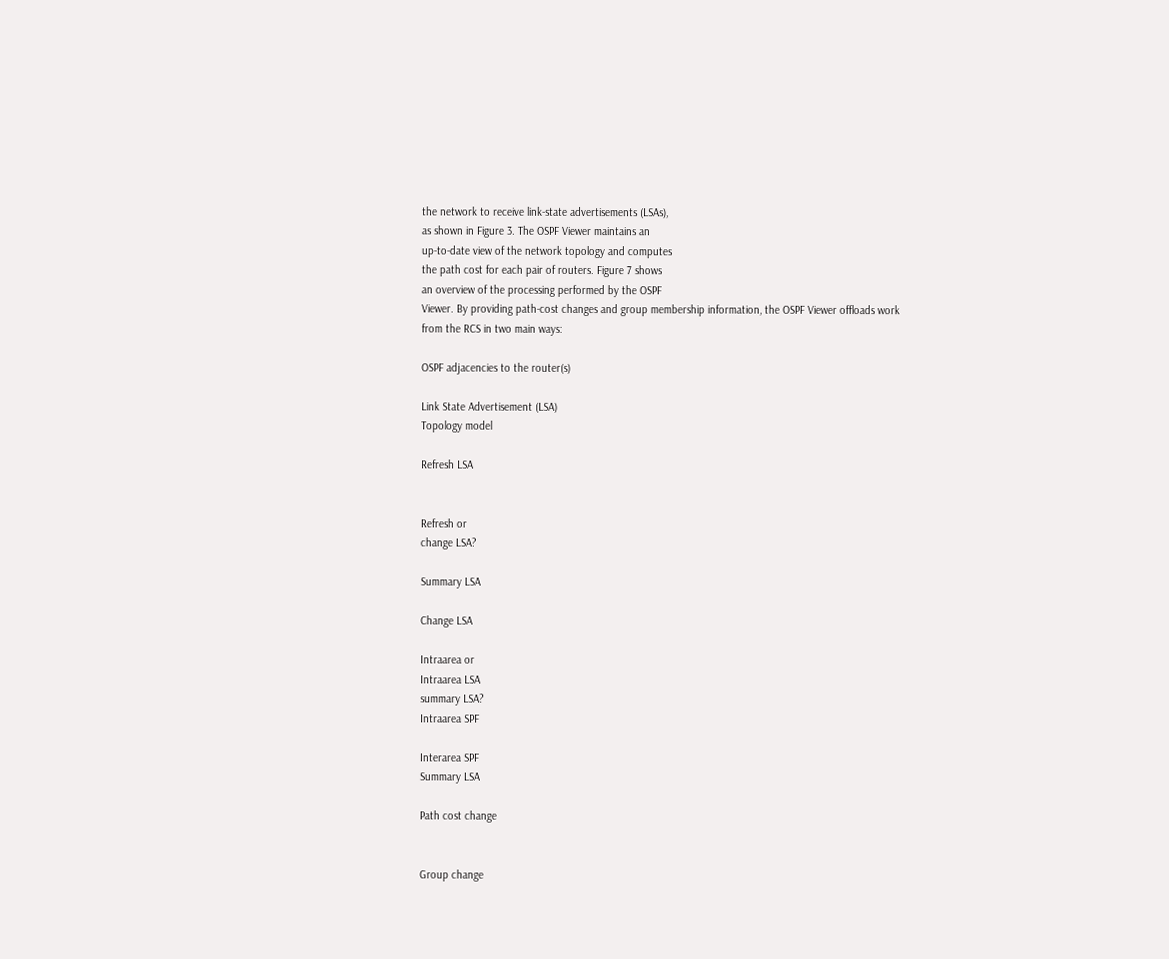the network to receive link-state advertisements (LSAs),
as shown in Figure 3. The OSPF Viewer maintains an
up-to-date view of the network topology and computes
the path cost for each pair of routers. Figure 7 shows
an overview of the processing performed by the OSPF
Viewer. By providing path-cost changes and group membership information, the OSPF Viewer offloads work
from the RCS in two main ways:

OSPF adjacencies to the router(s)

Link State Advertisement (LSA)
Topology model

Refresh LSA


Refresh or
change LSA?

Summary LSA

Change LSA

Intraarea or
Intraarea LSA
summary LSA?
Intraarea SPF

Interarea SPF
Summary LSA

Path cost change


Group change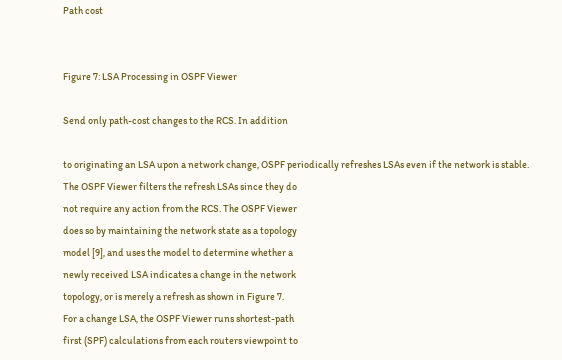Path cost


Figure 7: LSA Processing in OSPF Viewer

Send only path-cost changes to the RCS. In addition

to originating an LSA upon a network change, OSPF periodically refreshes LSAs even if the network is stable.
The OSPF Viewer filters the refresh LSAs since they do
not require any action from the RCS. The OSPF Viewer
does so by maintaining the network state as a topology
model [9], and uses the model to determine whether a
newly received LSA indicates a change in the network
topology, or is merely a refresh as shown in Figure 7.
For a change LSA, the OSPF Viewer runs shortest-path
first (SPF) calculations from each routers viewpoint to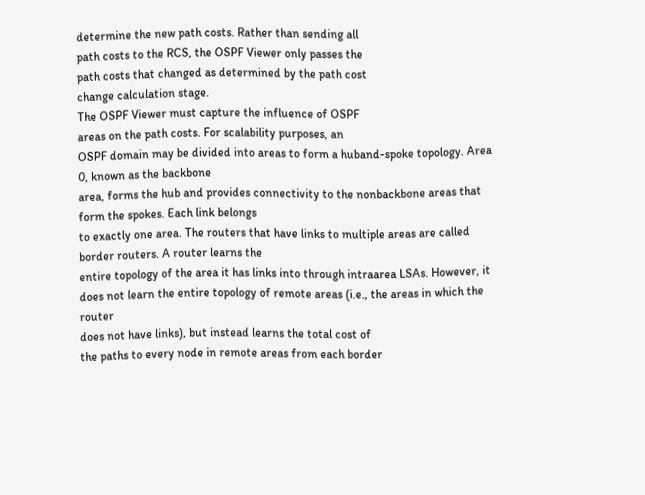determine the new path costs. Rather than sending all
path costs to the RCS, the OSPF Viewer only passes the
path costs that changed as determined by the path cost
change calculation stage.
The OSPF Viewer must capture the influence of OSPF
areas on the path costs. For scalability purposes, an
OSPF domain may be divided into areas to form a huband-spoke topology. Area 0, known as the backbone
area, forms the hub and provides connectivity to the nonbackbone areas that form the spokes. Each link belongs
to exactly one area. The routers that have links to multiple areas are called border routers. A router learns the
entire topology of the area it has links into through intraarea LSAs. However, it does not learn the entire topology of remote areas (i.e., the areas in which the router
does not have links), but instead learns the total cost of
the paths to every node in remote areas from each border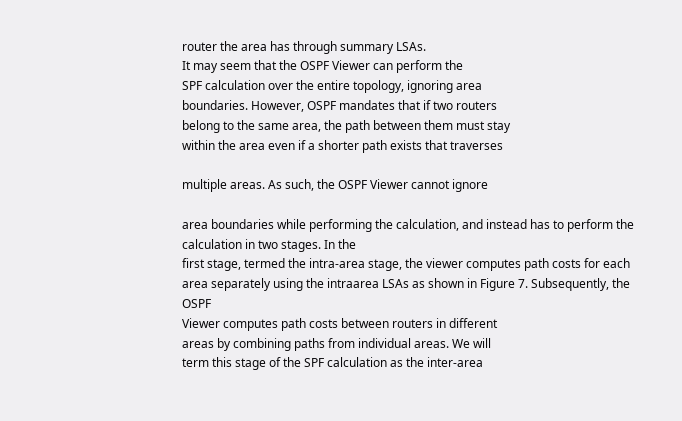router the area has through summary LSAs.
It may seem that the OSPF Viewer can perform the
SPF calculation over the entire topology, ignoring area
boundaries. However, OSPF mandates that if two routers
belong to the same area, the path between them must stay
within the area even if a shorter path exists that traverses

multiple areas. As such, the OSPF Viewer cannot ignore

area boundaries while performing the calculation, and instead has to perform the calculation in two stages. In the
first stage, termed the intra-area stage, the viewer computes path costs for each area separately using the intraarea LSAs as shown in Figure 7. Subsequently, the OSPF
Viewer computes path costs between routers in different
areas by combining paths from individual areas. We will
term this stage of the SPF calculation as the inter-area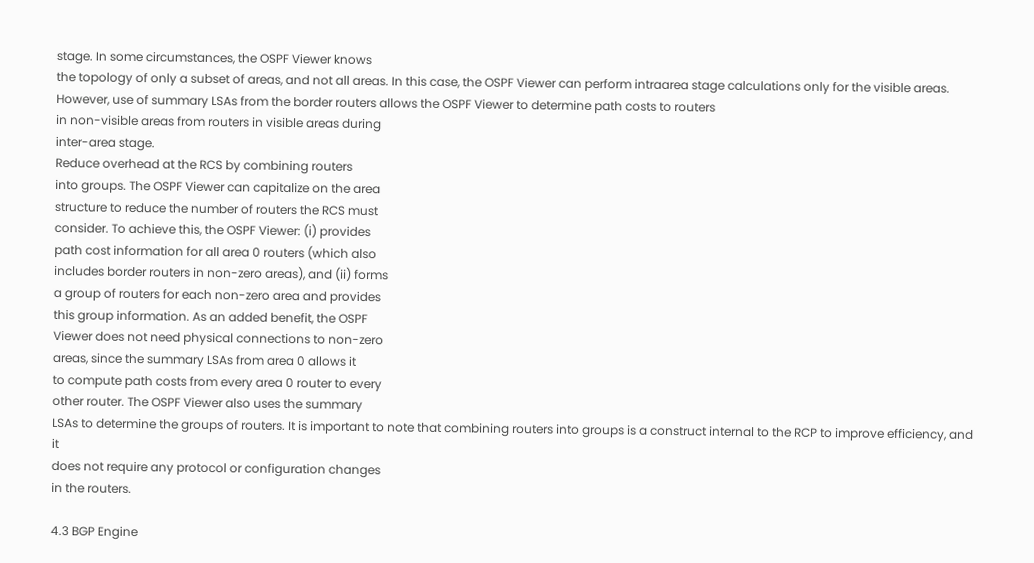stage. In some circumstances, the OSPF Viewer knows
the topology of only a subset of areas, and not all areas. In this case, the OSPF Viewer can perform intraarea stage calculations only for the visible areas. However, use of summary LSAs from the border routers allows the OSPF Viewer to determine path costs to routers
in non-visible areas from routers in visible areas during
inter-area stage.
Reduce overhead at the RCS by combining routers
into groups. The OSPF Viewer can capitalize on the area
structure to reduce the number of routers the RCS must
consider. To achieve this, the OSPF Viewer: (i) provides
path cost information for all area 0 routers (which also
includes border routers in non-zero areas), and (ii) forms
a group of routers for each non-zero area and provides
this group information. As an added benefit, the OSPF
Viewer does not need physical connections to non-zero
areas, since the summary LSAs from area 0 allows it
to compute path costs from every area 0 router to every
other router. The OSPF Viewer also uses the summary
LSAs to determine the groups of routers. It is important to note that combining routers into groups is a construct internal to the RCP to improve efficiency, and it
does not require any protocol or configuration changes
in the routers.

4.3 BGP Engine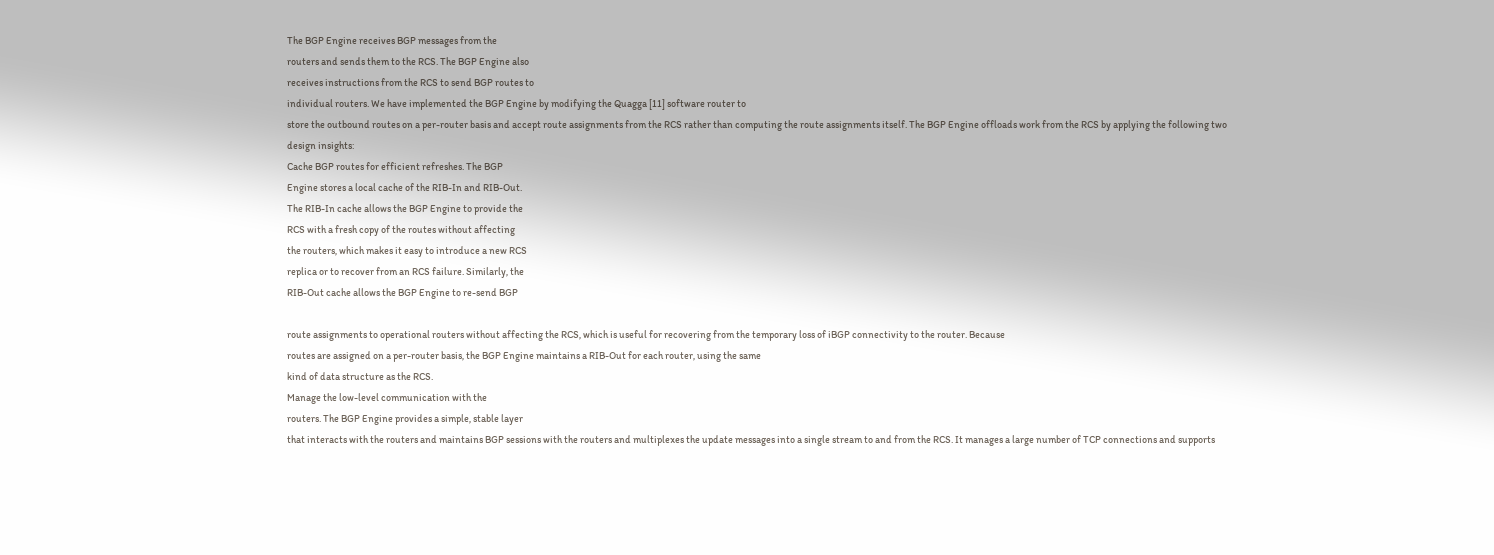The BGP Engine receives BGP messages from the
routers and sends them to the RCS. The BGP Engine also
receives instructions from the RCS to send BGP routes to
individual routers. We have implemented the BGP Engine by modifying the Quagga [11] software router to
store the outbound routes on a per-router basis and accept route assignments from the RCS rather than computing the route assignments itself. The BGP Engine offloads work from the RCS by applying the following two
design insights:
Cache BGP routes for efficient refreshes. The BGP
Engine stores a local cache of the RIB-In and RIB-Out.
The RIB-In cache allows the BGP Engine to provide the
RCS with a fresh copy of the routes without affecting
the routers, which makes it easy to introduce a new RCS
replica or to recover from an RCS failure. Similarly, the
RIB-Out cache allows the BGP Engine to re-send BGP

route assignments to operational routers without affecting the RCS, which is useful for recovering from the temporary loss of iBGP connectivity to the router. Because
routes are assigned on a per-router basis, the BGP Engine maintains a RIB-Out for each router, using the same
kind of data structure as the RCS.
Manage the low-level communication with the
routers. The BGP Engine provides a simple, stable layer
that interacts with the routers and maintains BGP sessions with the routers and multiplexes the update messages into a single stream to and from the RCS. It manages a large number of TCP connections and supports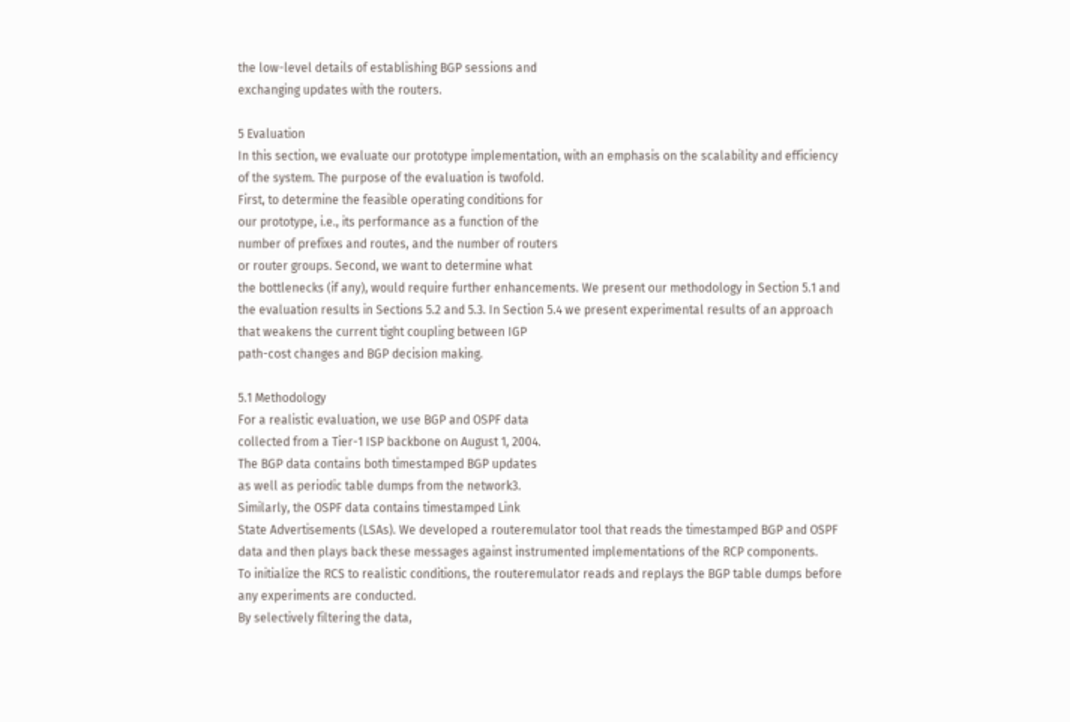the low-level details of establishing BGP sessions and
exchanging updates with the routers.

5 Evaluation
In this section, we evaluate our prototype implementation, with an emphasis on the scalability and efficiency
of the system. The purpose of the evaluation is twofold.
First, to determine the feasible operating conditions for
our prototype, i.e., its performance as a function of the
number of prefixes and routes, and the number of routers
or router groups. Second, we want to determine what
the bottlenecks (if any), would require further enhancements. We present our methodology in Section 5.1 and
the evaluation results in Sections 5.2 and 5.3. In Section 5.4 we present experimental results of an approach
that weakens the current tight coupling between IGP
path-cost changes and BGP decision making.

5.1 Methodology
For a realistic evaluation, we use BGP and OSPF data
collected from a Tier-1 ISP backbone on August 1, 2004.
The BGP data contains both timestamped BGP updates
as well as periodic table dumps from the network3.
Similarly, the OSPF data contains timestamped Link
State Advertisements (LSAs). We developed a routeremulator tool that reads the timestamped BGP and OSPF
data and then plays back these messages against instrumented implementations of the RCP components.
To initialize the RCS to realistic conditions, the routeremulator reads and replays the BGP table dumps before
any experiments are conducted.
By selectively filtering the data,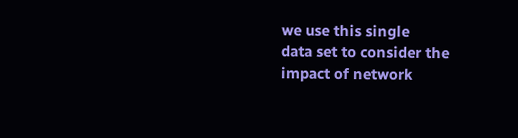we use this single
data set to consider the impact of network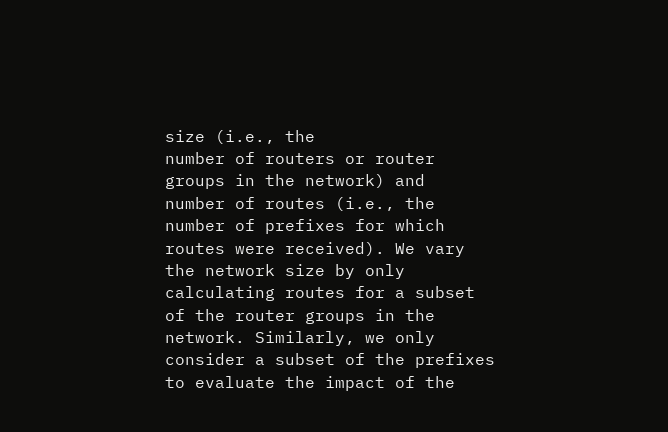size (i.e., the
number of routers or router groups in the network) and
number of routes (i.e., the number of prefixes for which
routes were received). We vary the network size by only
calculating routes for a subset of the router groups in the
network. Similarly, we only consider a subset of the prefixes to evaluate the impact of the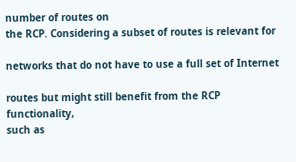number of routes on
the RCP. Considering a subset of routes is relevant for

networks that do not have to use a full set of Internet

routes but might still benefit from the RCP functionality,
such as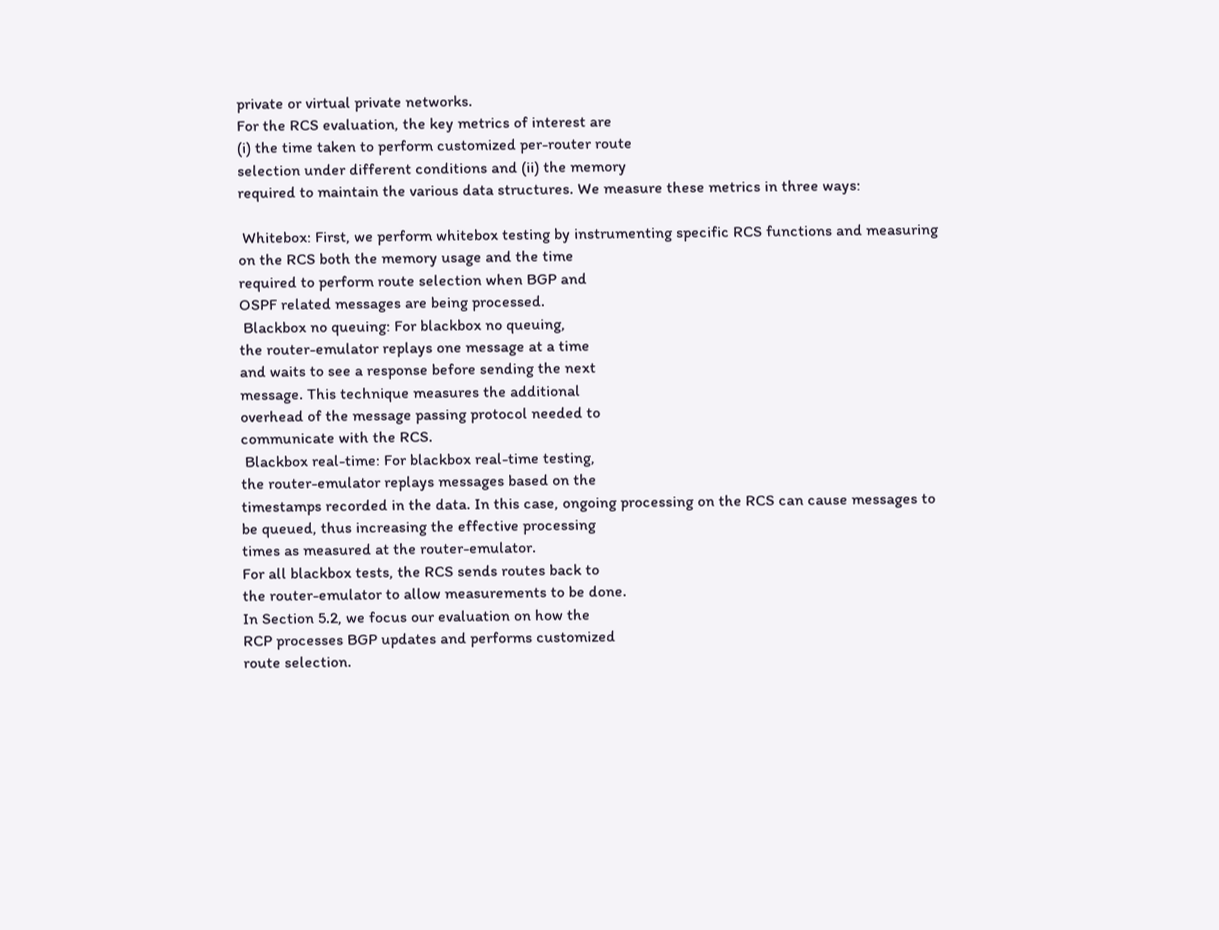private or virtual private networks.
For the RCS evaluation, the key metrics of interest are
(i) the time taken to perform customized per-router route
selection under different conditions and (ii) the memory
required to maintain the various data structures. We measure these metrics in three ways:

 Whitebox: First, we perform whitebox testing by instrumenting specific RCS functions and measuring
on the RCS both the memory usage and the time
required to perform route selection when BGP and
OSPF related messages are being processed.
 Blackbox no queuing: For blackbox no queuing,
the router-emulator replays one message at a time
and waits to see a response before sending the next
message. This technique measures the additional
overhead of the message passing protocol needed to
communicate with the RCS.
 Blackbox real-time: For blackbox real-time testing,
the router-emulator replays messages based on the
timestamps recorded in the data. In this case, ongoing processing on the RCS can cause messages to
be queued, thus increasing the effective processing
times as measured at the router-emulator.
For all blackbox tests, the RCS sends routes back to
the router-emulator to allow measurements to be done.
In Section 5.2, we focus our evaluation on how the
RCP processes BGP updates and performs customized
route selection.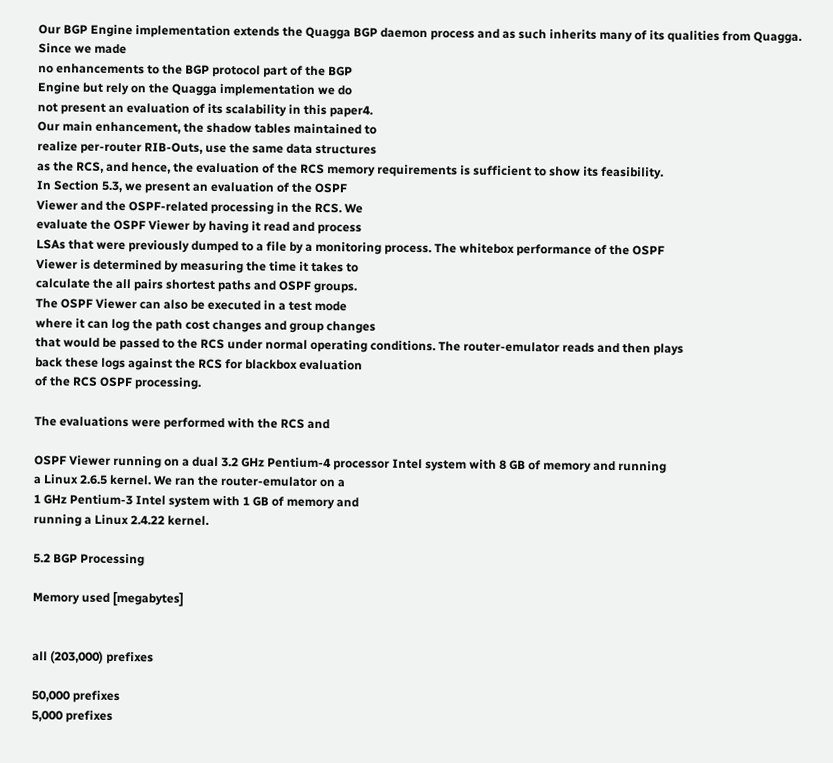Our BGP Engine implementation extends the Quagga BGP daemon process and as such inherits many of its qualities from Quagga. Since we made
no enhancements to the BGP protocol part of the BGP
Engine but rely on the Quagga implementation we do
not present an evaluation of its scalability in this paper4.
Our main enhancement, the shadow tables maintained to
realize per-router RIB-Outs, use the same data structures
as the RCS, and hence, the evaluation of the RCS memory requirements is sufficient to show its feasibility.
In Section 5.3, we present an evaluation of the OSPF
Viewer and the OSPF-related processing in the RCS. We
evaluate the OSPF Viewer by having it read and process
LSAs that were previously dumped to a file by a monitoring process. The whitebox performance of the OSPF
Viewer is determined by measuring the time it takes to
calculate the all pairs shortest paths and OSPF groups.
The OSPF Viewer can also be executed in a test mode
where it can log the path cost changes and group changes
that would be passed to the RCS under normal operating conditions. The router-emulator reads and then plays
back these logs against the RCS for blackbox evaluation
of the RCS OSPF processing.

The evaluations were performed with the RCS and

OSPF Viewer running on a dual 3.2 GHz Pentium-4 processor Intel system with 8 GB of memory and running
a Linux 2.6.5 kernel. We ran the router-emulator on a
1 GHz Pentium-3 Intel system with 1 GB of memory and
running a Linux 2.4.22 kernel.

5.2 BGP Processing

Memory used [megabytes]


all (203,000) prefixes

50,000 prefixes
5,000 prefixes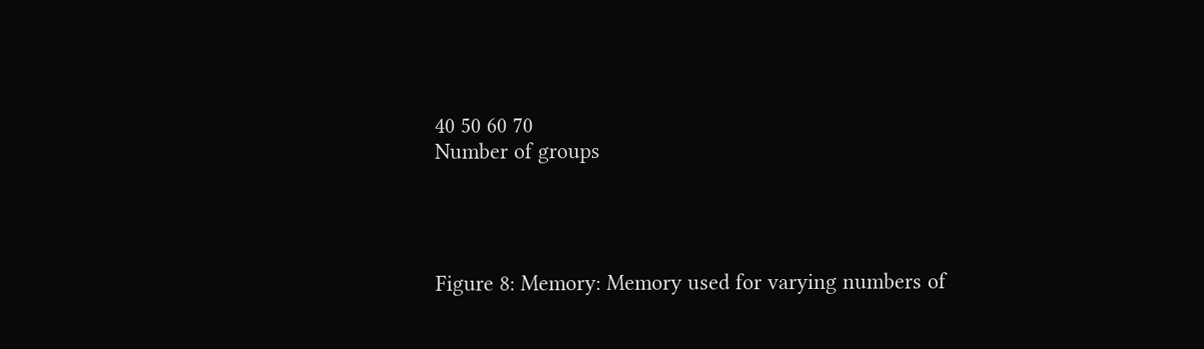40 50 60 70
Number of groups




Figure 8: Memory: Memory used for varying numbers of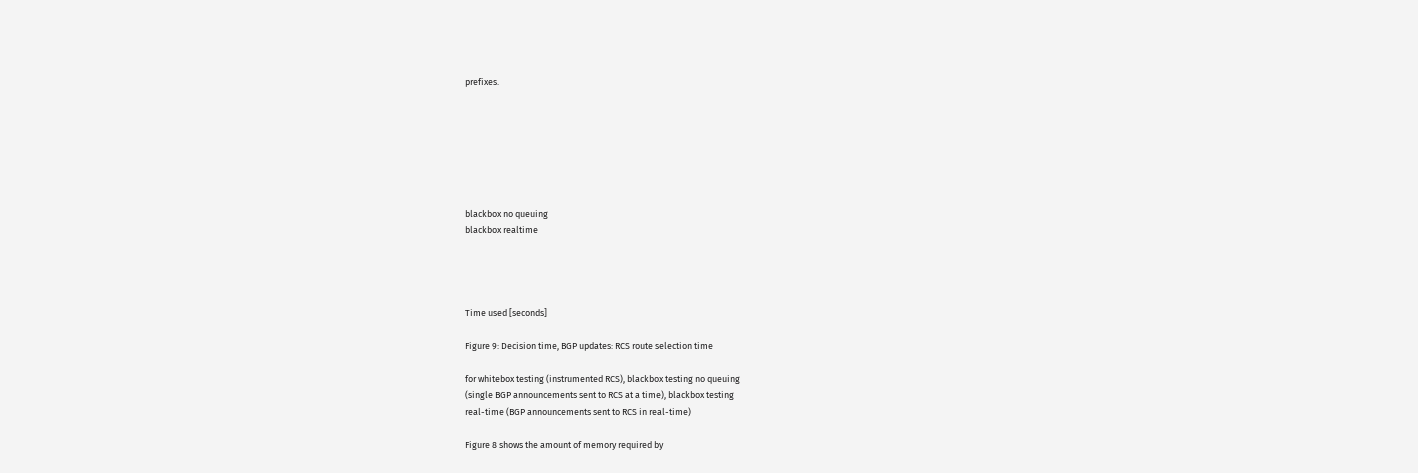prefixes.







blackbox no queuing
blackbox realtime




Time used [seconds]

Figure 9: Decision time, BGP updates: RCS route selection time

for whitebox testing (instrumented RCS), blackbox testing no queuing
(single BGP announcements sent to RCS at a time), blackbox testing
real-time (BGP announcements sent to RCS in real-time)

Figure 8 shows the amount of memory required by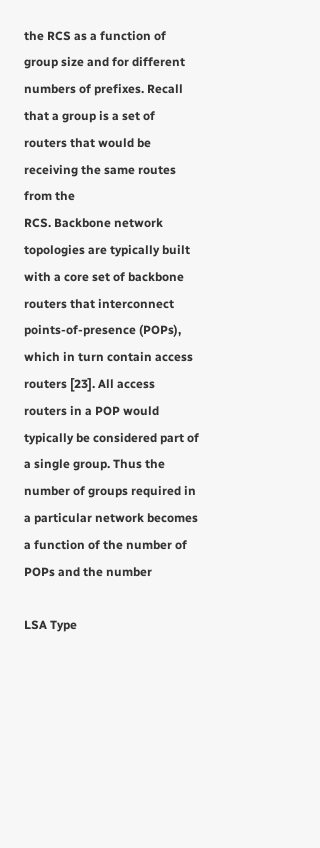the RCS as a function of group size and for different
numbers of prefixes. Recall that a group is a set of
routers that would be receiving the same routes from the
RCS. Backbone network topologies are typically built
with a core set of backbone routers that interconnect
points-of-presence (POPs), which in turn contain access
routers [23]. All access routers in a POP would typically be considered part of a single group. Thus the
number of groups required in a particular network becomes a function of the number of POPs and the number

LSA Type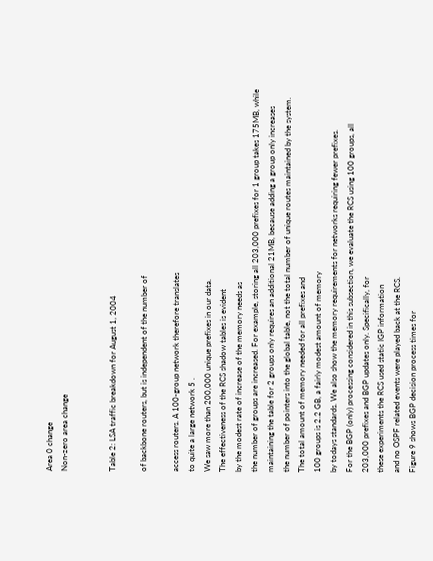Area 0 change
Non-zero area change


Table 2: LSA traffic breakdown for August 1, 2004

of backbone routers, but is independent of the number of

access routers. A 100-group network therefore translates
to quite a large network 5 .
We saw more than 200,000 unique prefixes in our data.
The effectiveness of the RCS shadow tables is evident
by the modest rate of increase of the memory needs as
the number of groups are increased. For example, storing all 203,000 prefixes for 1 group takes 175MB, while
maintaining the table for 2 groups only requires an additional 21MB, because adding a group only increases
the number of pointers into the global table, not the total number of unique routes maintained by the system.
The total amount of memory needed for all prefixes and
100 groups is 2.2 GB, a fairly modest amount of memory
by todays standards. We also show the memory requirements for networks requiring fewer prefixes.
For the BGP (only) processing considered in this subsection, we evaluate the RCS using 100 groups, all
203,000 prefixes and BGP updates only. Specifically, for
these experiments the RCS used static IGP information
and no OSPF related events were played back at the RCS.
Figure 9 shows BGP decision process times for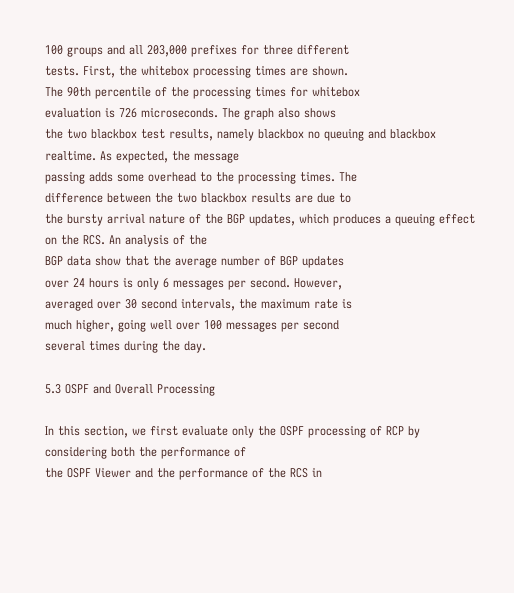100 groups and all 203,000 prefixes for three different
tests. First, the whitebox processing times are shown.
The 90th percentile of the processing times for whitebox
evaluation is 726 microseconds. The graph also shows
the two blackbox test results, namely blackbox no queuing and blackbox realtime. As expected, the message
passing adds some overhead to the processing times. The
difference between the two blackbox results are due to
the bursty arrival nature of the BGP updates, which produces a queuing effect on the RCS. An analysis of the
BGP data show that the average number of BGP updates
over 24 hours is only 6 messages per second. However,
averaged over 30 second intervals, the maximum rate is
much higher, going well over 100 messages per second
several times during the day.

5.3 OSPF and Overall Processing

In this section, we first evaluate only the OSPF processing of RCP by considering both the performance of
the OSPF Viewer and the performance of the RCS in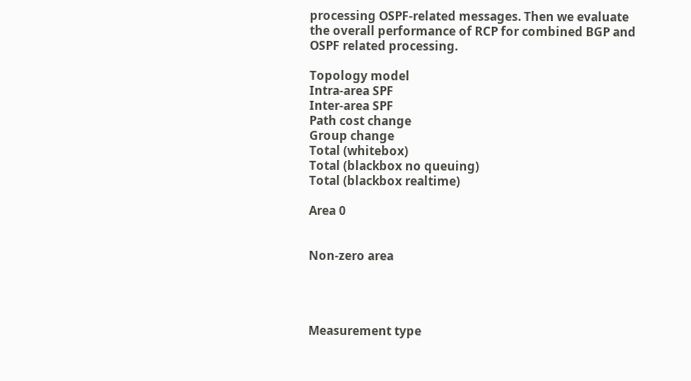processing OSPF-related messages. Then we evaluate
the overall performance of RCP for combined BGP and
OSPF related processing.

Topology model
Intra-area SPF
Inter-area SPF
Path cost change
Group change
Total (whitebox)
Total (blackbox no queuing)
Total (blackbox realtime)

Area 0


Non-zero area




Measurement type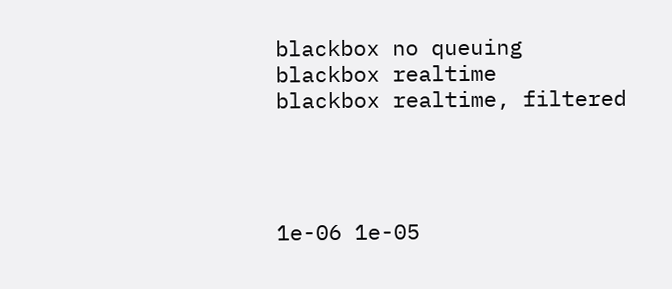blackbox no queuing
blackbox realtime
blackbox realtime, filtered




1e-06 1e-05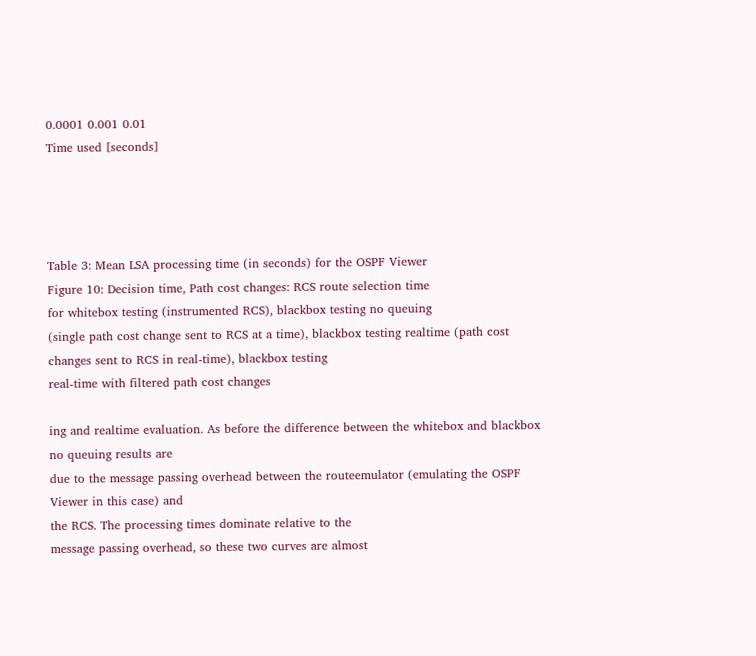0.0001 0.001 0.01
Time used [seconds]




Table 3: Mean LSA processing time (in seconds) for the OSPF Viewer
Figure 10: Decision time, Path cost changes: RCS route selection time
for whitebox testing (instrumented RCS), blackbox testing no queuing
(single path cost change sent to RCS at a time), blackbox testing realtime (path cost changes sent to RCS in real-time), blackbox testing
real-time with filtered path cost changes

ing and realtime evaluation. As before the difference between the whitebox and blackbox no queuing results are
due to the message passing overhead between the routeemulator (emulating the OSPF Viewer in this case) and
the RCS. The processing times dominate relative to the
message passing overhead, so these two curves are almost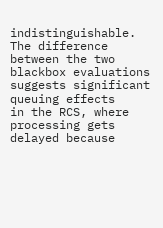indistinguishable. The difference between the two
blackbox evaluations suggests significant queuing effects
in the RCS, where processing gets delayed because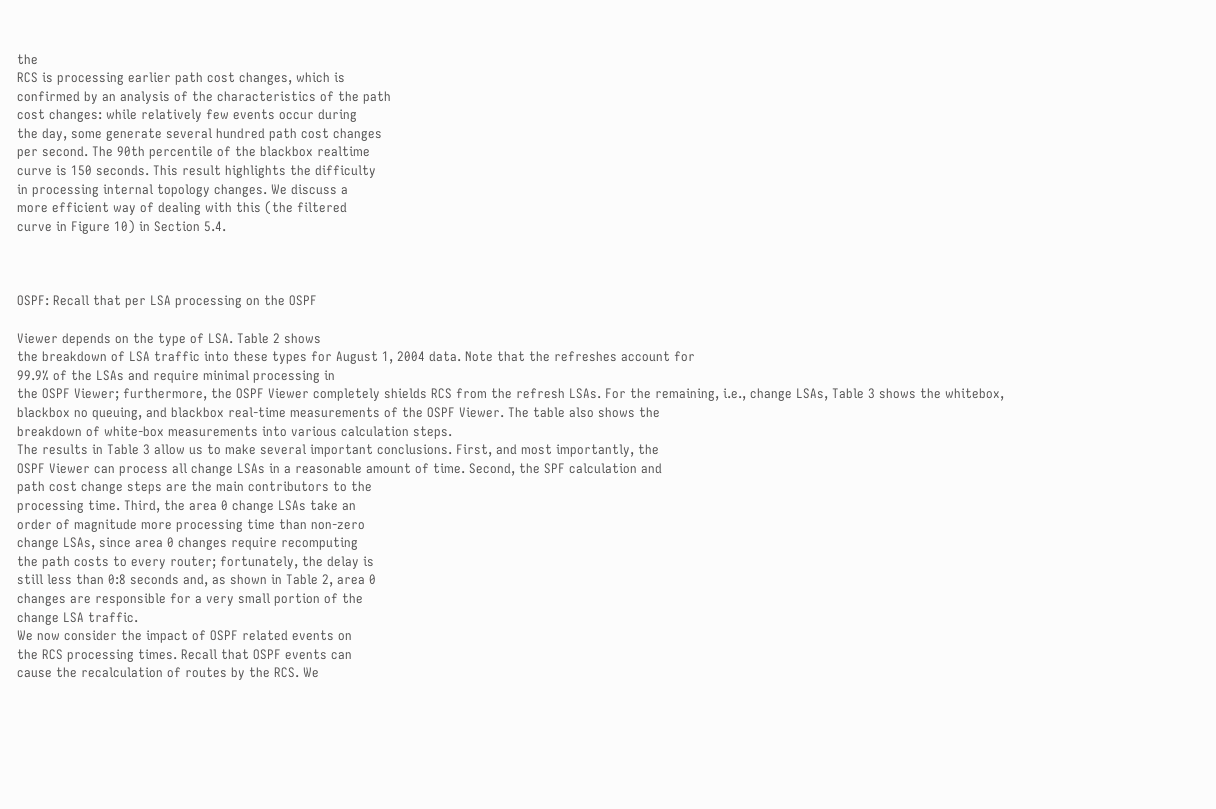the
RCS is processing earlier path cost changes, which is
confirmed by an analysis of the characteristics of the path
cost changes: while relatively few events occur during
the day, some generate several hundred path cost changes
per second. The 90th percentile of the blackbox realtime
curve is 150 seconds. This result highlights the difficulty
in processing internal topology changes. We discuss a
more efficient way of dealing with this (the filtered
curve in Figure 10) in Section 5.4.



OSPF: Recall that per LSA processing on the OSPF

Viewer depends on the type of LSA. Table 2 shows
the breakdown of LSA traffic into these types for August 1, 2004 data. Note that the refreshes account for
99.9% of the LSAs and require minimal processing in
the OSPF Viewer; furthermore, the OSPF Viewer completely shields RCS from the refresh LSAs. For the remaining, i.e., change LSAs, Table 3 shows the whitebox,
blackbox no queuing, and blackbox real-time measurements of the OSPF Viewer. The table also shows the
breakdown of white-box measurements into various calculation steps.
The results in Table 3 allow us to make several important conclusions. First, and most importantly, the
OSPF Viewer can process all change LSAs in a reasonable amount of time. Second, the SPF calculation and
path cost change steps are the main contributors to the
processing time. Third, the area 0 change LSAs take an
order of magnitude more processing time than non-zero
change LSAs, since area 0 changes require recomputing
the path costs to every router; fortunately, the delay is
still less than 0:8 seconds and, as shown in Table 2, area 0
changes are responsible for a very small portion of the
change LSA traffic.
We now consider the impact of OSPF related events on
the RCS processing times. Recall that OSPF events can
cause the recalculation of routes by the RCS. We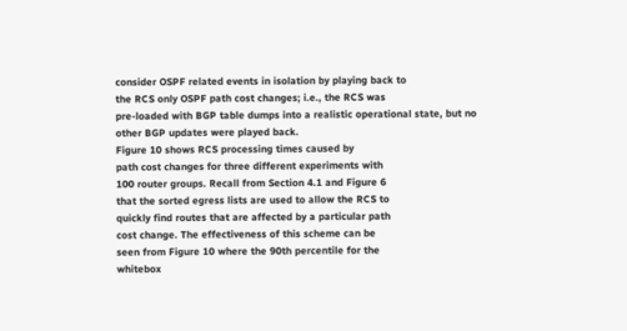consider OSPF related events in isolation by playing back to
the RCS only OSPF path cost changes; i.e., the RCS was
pre-loaded with BGP table dumps into a realistic operational state, but no other BGP updates were played back.
Figure 10 shows RCS processing times caused by
path cost changes for three different experiments with
100 router groups. Recall from Section 4.1 and Figure 6
that the sorted egress lists are used to allow the RCS to
quickly find routes that are affected by a particular path
cost change. The effectiveness of this scheme can be
seen from Figure 10 where the 90th percentile for the
whitebox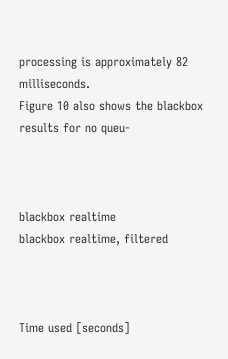processing is approximately 82 milliseconds.
Figure 10 also shows the blackbox results for no queu-



blackbox realtime
blackbox realtime, filtered



Time used [seconds]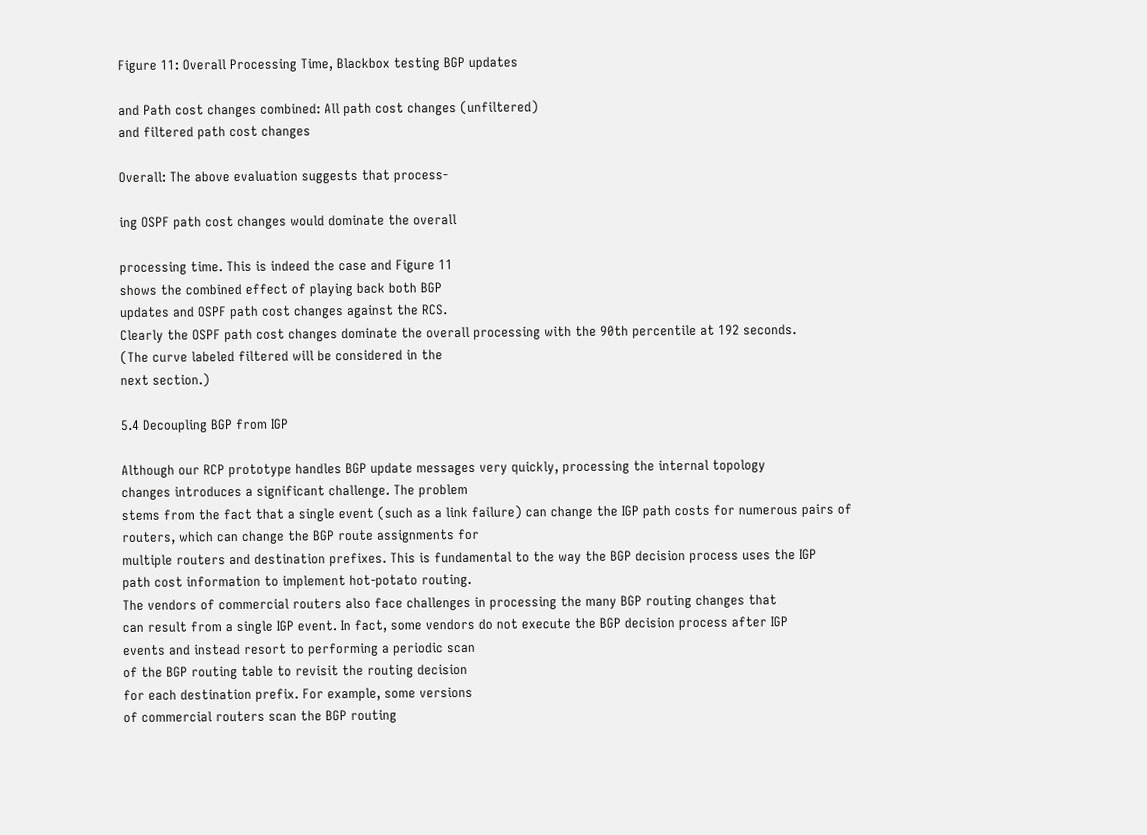Figure 11: Overall Processing Time, Blackbox testing BGP updates

and Path cost changes combined: All path cost changes (unfiltered)
and filtered path cost changes

Overall: The above evaluation suggests that process-

ing OSPF path cost changes would dominate the overall

processing time. This is indeed the case and Figure 11
shows the combined effect of playing back both BGP
updates and OSPF path cost changes against the RCS.
Clearly the OSPF path cost changes dominate the overall processing with the 90th percentile at 192 seconds.
(The curve labeled filtered will be considered in the
next section.)

5.4 Decoupling BGP from IGP

Although our RCP prototype handles BGP update messages very quickly, processing the internal topology
changes introduces a significant challenge. The problem
stems from the fact that a single event (such as a link failure) can change the IGP path costs for numerous pairs of
routers, which can change the BGP route assignments for
multiple routers and destination prefixes. This is fundamental to the way the BGP decision process uses the IGP
path cost information to implement hot-potato routing.
The vendors of commercial routers also face challenges in processing the many BGP routing changes that
can result from a single IGP event. In fact, some vendors do not execute the BGP decision process after IGP
events and instead resort to performing a periodic scan
of the BGP routing table to revisit the routing decision
for each destination prefix. For example, some versions
of commercial routers scan the BGP routing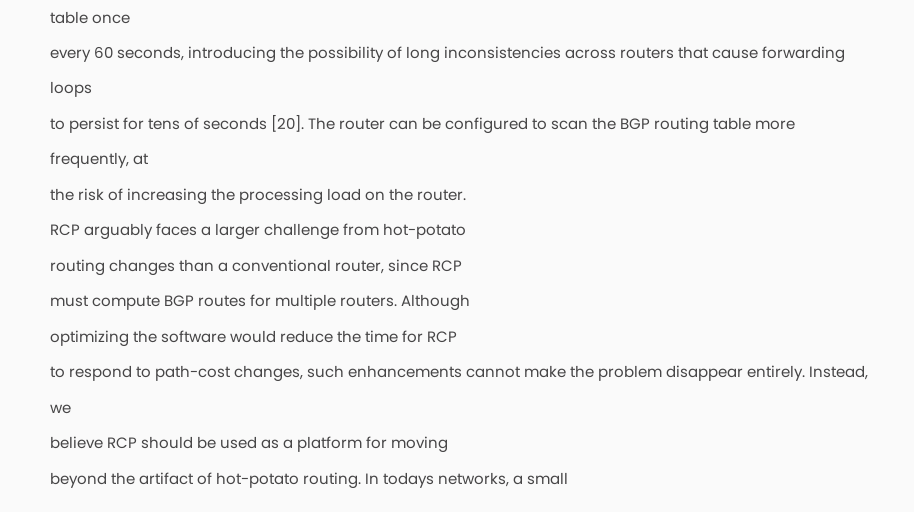table once
every 60 seconds, introducing the possibility of long inconsistencies across routers that cause forwarding loops
to persist for tens of seconds [20]. The router can be configured to scan the BGP routing table more frequently, at
the risk of increasing the processing load on the router.
RCP arguably faces a larger challenge from hot-potato
routing changes than a conventional router, since RCP
must compute BGP routes for multiple routers. Although
optimizing the software would reduce the time for RCP
to respond to path-cost changes, such enhancements cannot make the problem disappear entirely. Instead, we
believe RCP should be used as a platform for moving
beyond the artifact of hot-potato routing. In todays networks, a small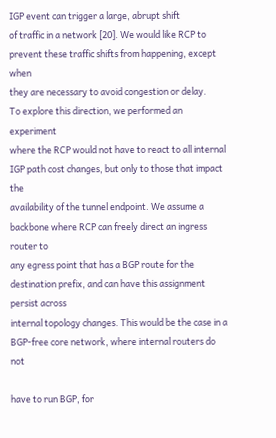IGP event can trigger a large, abrupt shift
of traffic in a network [20]. We would like RCP to prevent these traffic shifts from happening, except when
they are necessary to avoid congestion or delay.
To explore this direction, we performed an experiment
where the RCP would not have to react to all internal
IGP path cost changes, but only to those that impact the
availability of the tunnel endpoint. We assume a backbone where RCP can freely direct an ingress router to
any egress point that has a BGP route for the destination prefix, and can have this assignment persist across
internal topology changes. This would be the case in a
BGP-free core network, where internal routers do not

have to run BGP, for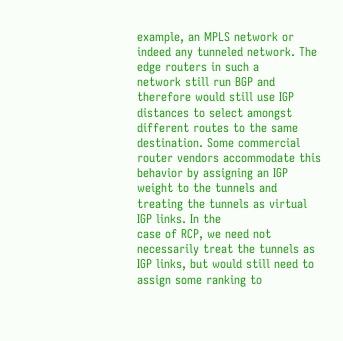example, an MPLS network or indeed any tunneled network. The edge routers in such a
network still run BGP and therefore would still use IGP
distances to select amongst different routes to the same
destination. Some commercial router vendors accommodate this behavior by assigning an IGP weight to the tunnels and treating the tunnels as virtual IGP links. In the
case of RCP, we need not necessarily treat the tunnels as
IGP links, but would still need to assign some ranking to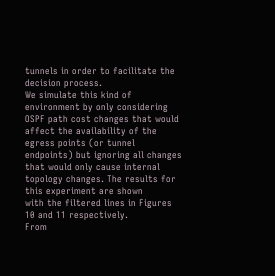tunnels in order to facilitate the decision process.
We simulate this kind of environment by only considering OSPF path cost changes that would affect the availability of the egress points (or tunnel endpoints) but ignoring all changes that would only cause internal topology changes. The results for this experiment are shown
with the filtered lines in Figures 10 and 11 respectively.
From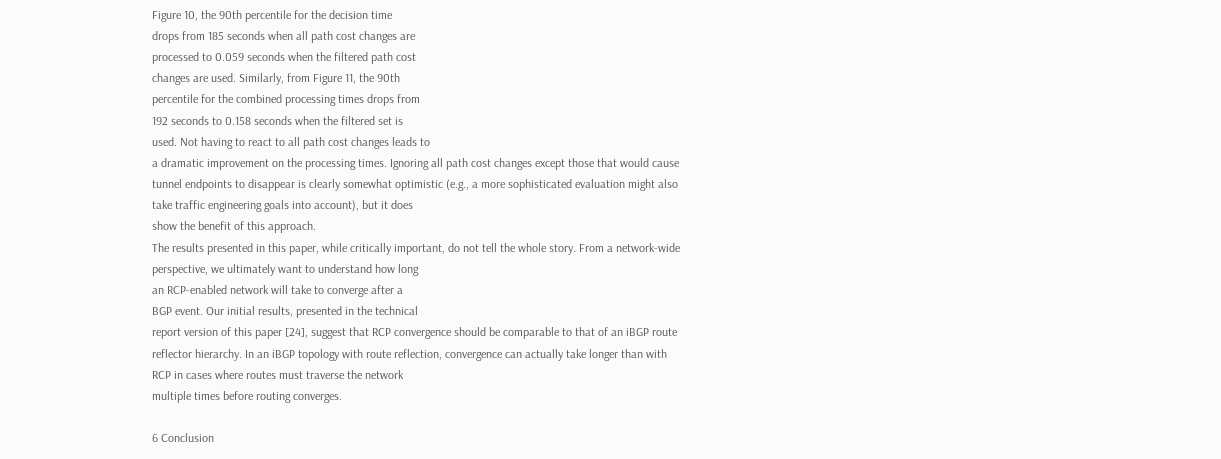Figure 10, the 90th percentile for the decision time
drops from 185 seconds when all path cost changes are
processed to 0.059 seconds when the filtered path cost
changes are used. Similarly, from Figure 11, the 90th
percentile for the combined processing times drops from
192 seconds to 0.158 seconds when the filtered set is
used. Not having to react to all path cost changes leads to
a dramatic improvement on the processing times. Ignoring all path cost changes except those that would cause
tunnel endpoints to disappear is clearly somewhat optimistic (e.g., a more sophisticated evaluation might also
take traffic engineering goals into account), but it does
show the benefit of this approach.
The results presented in this paper, while critically important, do not tell the whole story. From a network-wide
perspective, we ultimately want to understand how long
an RCP-enabled network will take to converge after a
BGP event. Our initial results, presented in the technical
report version of this paper [24], suggest that RCP convergence should be comparable to that of an iBGP route
reflector hierarchy. In an iBGP topology with route reflection, convergence can actually take longer than with
RCP in cases where routes must traverse the network
multiple times before routing converges.

6 Conclusion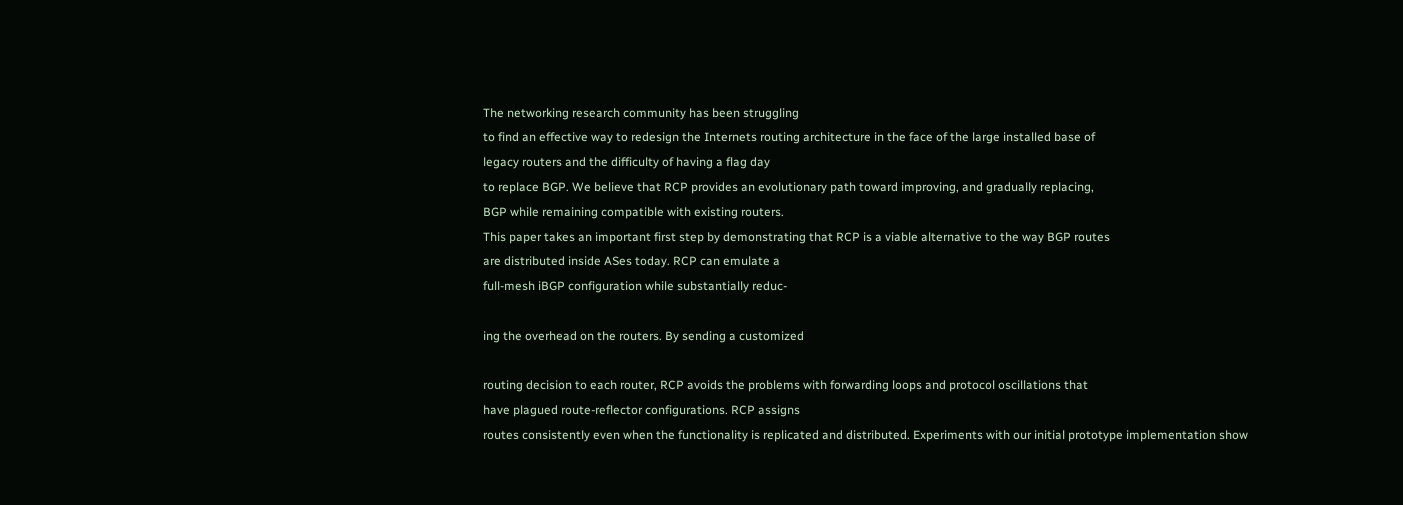The networking research community has been struggling
to find an effective way to redesign the Internets routing architecture in the face of the large installed base of
legacy routers and the difficulty of having a flag day
to replace BGP. We believe that RCP provides an evolutionary path toward improving, and gradually replacing,
BGP while remaining compatible with existing routers.
This paper takes an important first step by demonstrating that RCP is a viable alternative to the way BGP routes
are distributed inside ASes today. RCP can emulate a
full-mesh iBGP configuration while substantially reduc-

ing the overhead on the routers. By sending a customized

routing decision to each router, RCP avoids the problems with forwarding loops and protocol oscillations that
have plagued route-reflector configurations. RCP assigns
routes consistently even when the functionality is replicated and distributed. Experiments with our initial prototype implementation show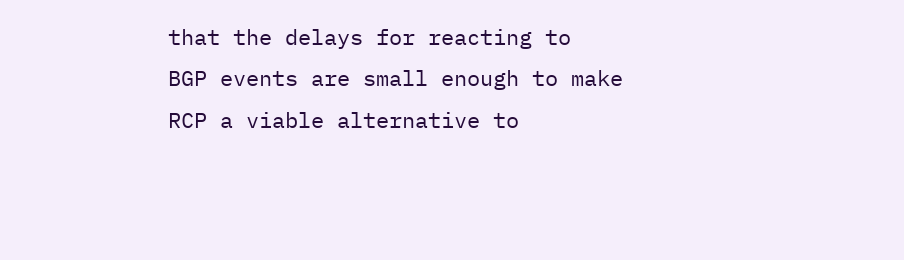that the delays for reacting to
BGP events are small enough to make RCP a viable alternative to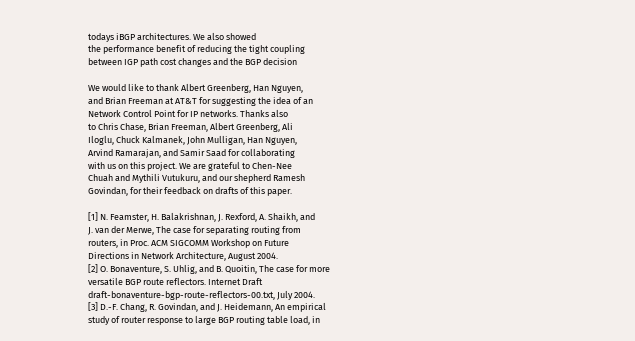todays iBGP architectures. We also showed
the performance benefit of reducing the tight coupling
between IGP path cost changes and the BGP decision

We would like to thank Albert Greenberg, Han Nguyen,
and Brian Freeman at AT&T for suggesting the idea of an
Network Control Point for IP networks. Thanks also
to Chris Chase, Brian Freeman, Albert Greenberg, Ali
Iloglu, Chuck Kalmanek, John Mulligan, Han Nguyen,
Arvind Ramarajan, and Samir Saad for collaborating
with us on this project. We are grateful to Chen-Nee
Chuah and Mythili Vutukuru, and our shepherd Ramesh
Govindan, for their feedback on drafts of this paper.

[1] N. Feamster, H. Balakrishnan, J. Rexford, A. Shaikh, and
J. van der Merwe, The case for separating routing from
routers, in Proc. ACM SIGCOMM Workshop on Future
Directions in Network Architecture, August 2004.
[2] O. Bonaventure, S. Uhlig, and B. Quoitin, The case for more
versatile BGP route reflectors. Internet Draft
draft-bonaventure-bgp-route-reflectors-00.txt, July 2004.
[3] D.-F. Chang, R. Govindan, and J. Heidemann, An empirical
study of router response to large BGP routing table load, in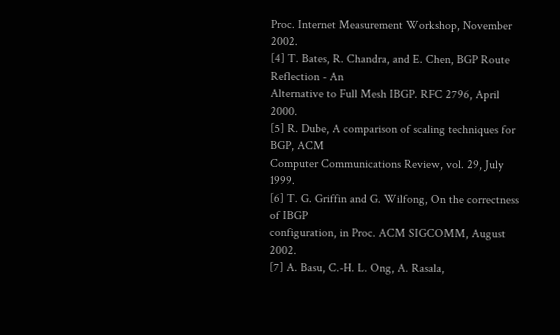Proc. Internet Measurement Workshop, November 2002.
[4] T. Bates, R. Chandra, and E. Chen, BGP Route Reflection - An
Alternative to Full Mesh IBGP. RFC 2796, April 2000.
[5] R. Dube, A comparison of scaling techniques for BGP, ACM
Computer Communications Review, vol. 29, July 1999.
[6] T. G. Griffin and G. Wilfong, On the correctness of IBGP
configuration, in Proc. ACM SIGCOMM, August 2002.
[7] A. Basu, C.-H. L. Ong, A. Rasala,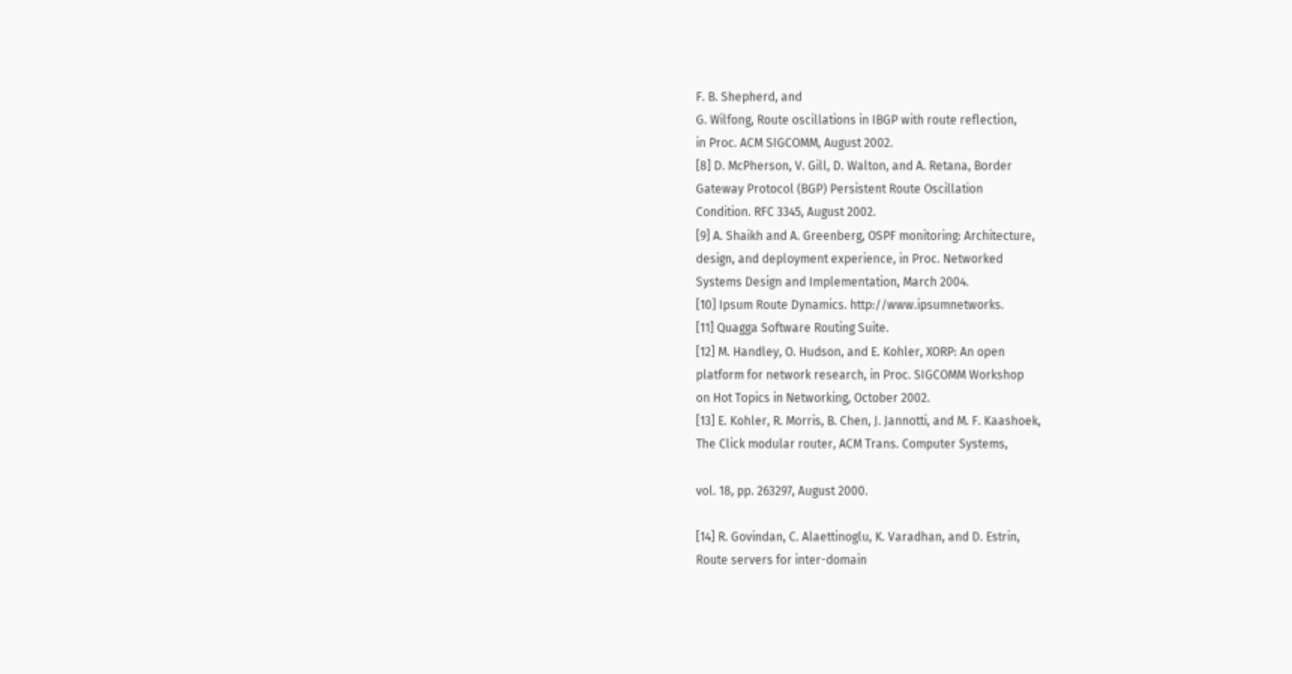F. B. Shepherd, and
G. Wilfong, Route oscillations in IBGP with route reflection,
in Proc. ACM SIGCOMM, August 2002.
[8] D. McPherson, V. Gill, D. Walton, and A. Retana, Border
Gateway Protocol (BGP) Persistent Route Oscillation
Condition. RFC 3345, August 2002.
[9] A. Shaikh and A. Greenberg, OSPF monitoring: Architecture,
design, and deployment experience, in Proc. Networked
Systems Design and Implementation, March 2004.
[10] Ipsum Route Dynamics. http://www.ipsumnetworks.
[11] Quagga Software Routing Suite.
[12] M. Handley, O. Hudson, and E. Kohler, XORP: An open
platform for network research, in Proc. SIGCOMM Workshop
on Hot Topics in Networking, October 2002.
[13] E. Kohler, R. Morris, B. Chen, J. Jannotti, and M. F. Kaashoek,
The Click modular router, ACM Trans. Computer Systems,

vol. 18, pp. 263297, August 2000.

[14] R. Govindan, C. Alaettinoglu, K. Varadhan, and D. Estrin,
Route servers for inter-domain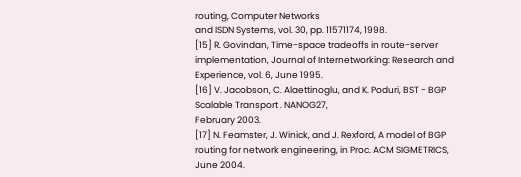routing, Computer Networks
and ISDN Systems, vol. 30, pp. 11571174, 1998.
[15] R. Govindan, Time-space tradeoffs in route-server
implementation, Journal of Internetworking: Research and
Experience, vol. 6, June 1995.
[16] V. Jacobson, C. Alaettinoglu, and K. Poduri, BST - BGP
Scalable Transport . NANOG27,
February 2003.
[17] N. Feamster, J. Winick, and J. Rexford, A model of BGP
routing for network engineering, in Proc. ACM SIGMETRICS,
June 2004.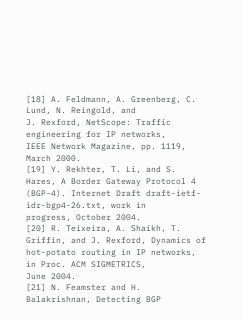[18] A. Feldmann, A. Greenberg, C. Lund, N. Reingold, and
J. Rexford, NetScope: Traffic engineering for IP networks,
IEEE Network Magazine, pp. 1119, March 2000.
[19] Y. Rekhter, T. Li, and S. Hares, A Border Gateway Protocol 4
(BGP-4). Internet Draft draft-ietf-idr-bgp4-26.txt, work in
progress, October 2004.
[20] R. Teixeira, A. Shaikh, T. Griffin, and J. Rexford, Dynamics of
hot-potato routing in IP networks, in Proc. ACM SIGMETRICS,
June 2004.
[21] N. Feamster and H. Balakrishnan, Detecting BGP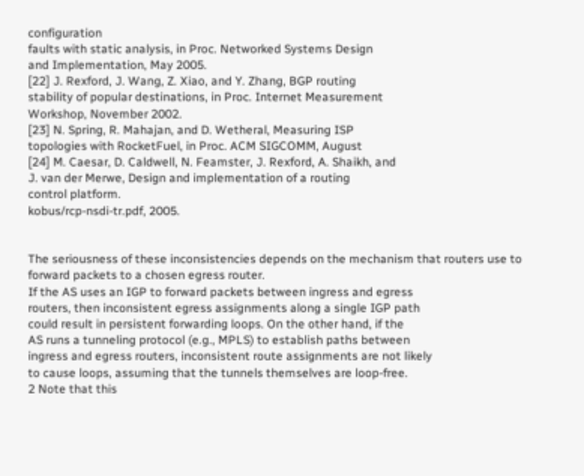configuration
faults with static analysis, in Proc. Networked Systems Design
and Implementation, May 2005.
[22] J. Rexford, J. Wang, Z. Xiao, and Y. Zhang, BGP routing
stability of popular destinations, in Proc. Internet Measurement
Workshop, November 2002.
[23] N. Spring, R. Mahajan, and D. Wetheral, Measuring ISP
topologies with RocketFuel, in Proc. ACM SIGCOMM, August
[24] M. Caesar, D. Caldwell, N. Feamster, J. Rexford, A. Shaikh, and
J. van der Merwe, Design and implementation of a routing
control platform.
kobus/rcp-nsdi-tr.pdf, 2005.


The seriousness of these inconsistencies depends on the mechanism that routers use to forward packets to a chosen egress router.
If the AS uses an IGP to forward packets between ingress and egress
routers, then inconsistent egress assignments along a single IGP path
could result in persistent forwarding loops. On the other hand, if the
AS runs a tunneling protocol (e.g., MPLS) to establish paths between
ingress and egress routers, inconsistent route assignments are not likely
to cause loops, assuming that the tunnels themselves are loop-free.
2 Note that this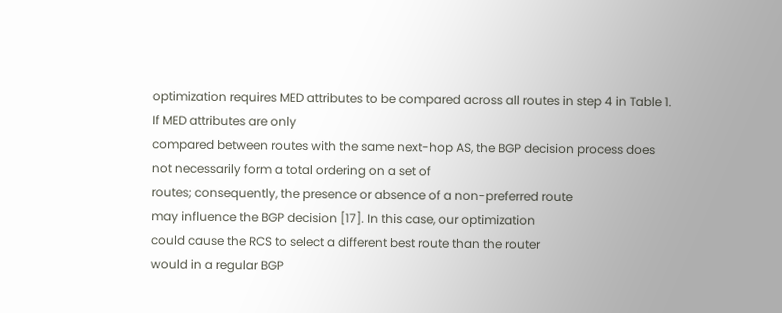optimization requires MED attributes to be compared across all routes in step 4 in Table 1. If MED attributes are only
compared between routes with the same next-hop AS, the BGP decision process does not necessarily form a total ordering on a set of
routes; consequently, the presence or absence of a non-preferred route
may influence the BGP decision [17]. In this case, our optimization
could cause the RCS to select a different best route than the router
would in a regular BGP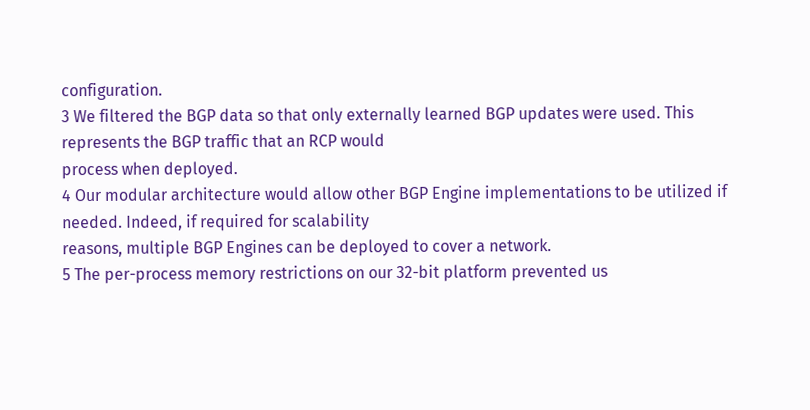configuration.
3 We filtered the BGP data so that only externally learned BGP updates were used. This represents the BGP traffic that an RCP would
process when deployed.
4 Our modular architecture would allow other BGP Engine implementations to be utilized if needed. Indeed, if required for scalability
reasons, multiple BGP Engines can be deployed to cover a network.
5 The per-process memory restrictions on our 32-bit platform prevented us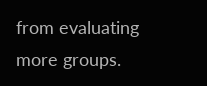from evaluating more groups.